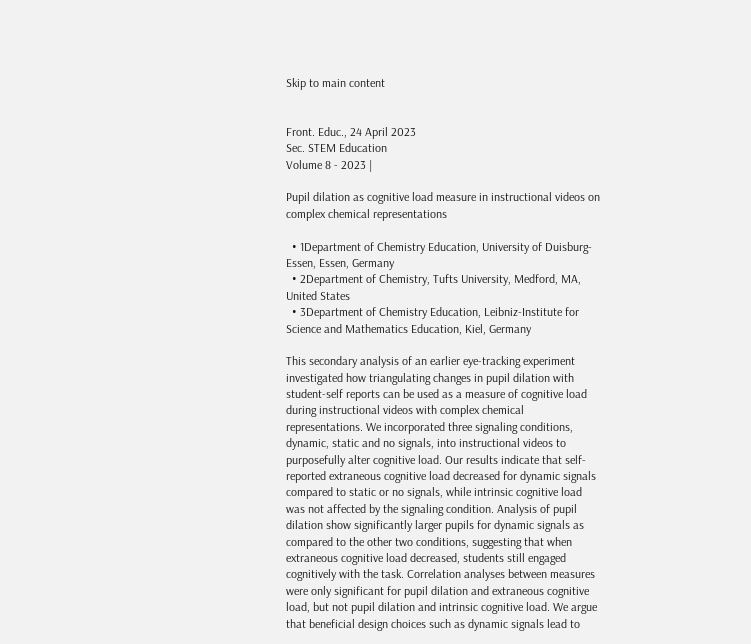Skip to main content


Front. Educ., 24 April 2023
Sec. STEM Education
Volume 8 - 2023 |

Pupil dilation as cognitive load measure in instructional videos on complex chemical representations

  • 1Department of Chemistry Education, University of Duisburg-Essen, Essen, Germany
  • 2Department of Chemistry, Tufts University, Medford, MA, United States
  • 3Department of Chemistry Education, Leibniz-Institute for Science and Mathematics Education, Kiel, Germany

This secondary analysis of an earlier eye-tracking experiment investigated how triangulating changes in pupil dilation with student-self reports can be used as a measure of cognitive load during instructional videos with complex chemical representations. We incorporated three signaling conditions, dynamic, static and no signals, into instructional videos to purposefully alter cognitive load. Our results indicate that self-reported extraneous cognitive load decreased for dynamic signals compared to static or no signals, while intrinsic cognitive load was not affected by the signaling condition. Analysis of pupil dilation show significantly larger pupils for dynamic signals as compared to the other two conditions, suggesting that when extraneous cognitive load decreased, students still engaged cognitively with the task. Correlation analyses between measures were only significant for pupil dilation and extraneous cognitive load, but not pupil dilation and intrinsic cognitive load. We argue that beneficial design choices such as dynamic signals lead to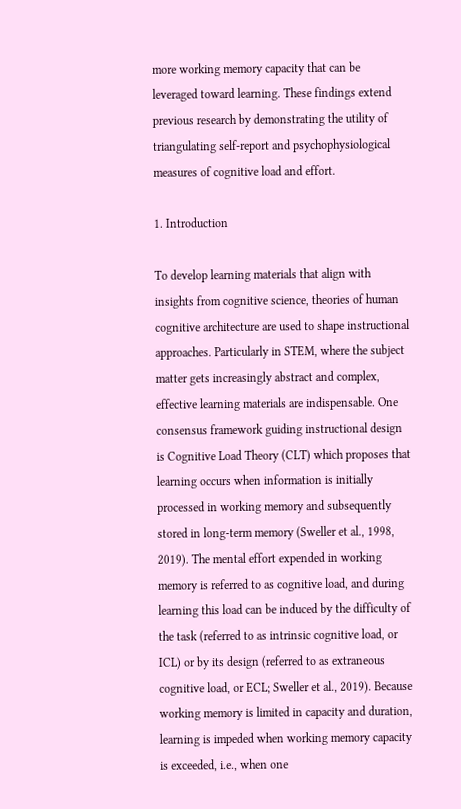more working memory capacity that can be leveraged toward learning. These findings extend previous research by demonstrating the utility of triangulating self-report and psychophysiological measures of cognitive load and effort.

1. Introduction

To develop learning materials that align with insights from cognitive science, theories of human cognitive architecture are used to shape instructional approaches. Particularly in STEM, where the subject matter gets increasingly abstract and complex, effective learning materials are indispensable. One consensus framework guiding instructional design is Cognitive Load Theory (CLT) which proposes that learning occurs when information is initially processed in working memory and subsequently stored in long-term memory (Sweller et al., 1998, 2019). The mental effort expended in working memory is referred to as cognitive load, and during learning this load can be induced by the difficulty of the task (referred to as intrinsic cognitive load, or ICL) or by its design (referred to as extraneous cognitive load, or ECL; Sweller et al., 2019). Because working memory is limited in capacity and duration, learning is impeded when working memory capacity is exceeded, i.e., when one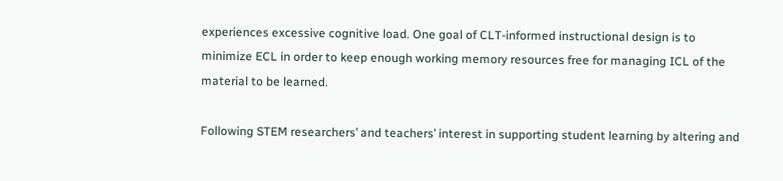experiences excessive cognitive load. One goal of CLT-informed instructional design is to minimize ECL in order to keep enough working memory resources free for managing ICL of the material to be learned.

Following STEM researchers’ and teachers’ interest in supporting student learning by altering and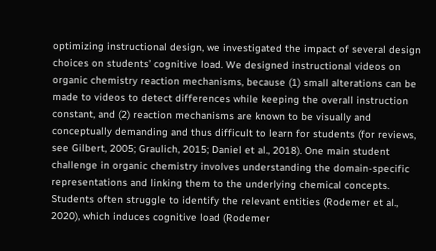optimizing instructional design, we investigated the impact of several design choices on students’ cognitive load. We designed instructional videos on organic chemistry reaction mechanisms, because (1) small alterations can be made to videos to detect differences while keeping the overall instruction constant, and (2) reaction mechanisms are known to be visually and conceptually demanding and thus difficult to learn for students (for reviews, see Gilbert, 2005; Graulich, 2015; Daniel et al., 2018). One main student challenge in organic chemistry involves understanding the domain-specific representations and linking them to the underlying chemical concepts. Students often struggle to identify the relevant entities (Rodemer et al., 2020), which induces cognitive load (Rodemer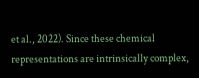et al., 2022). Since these chemical representations are intrinsically complex,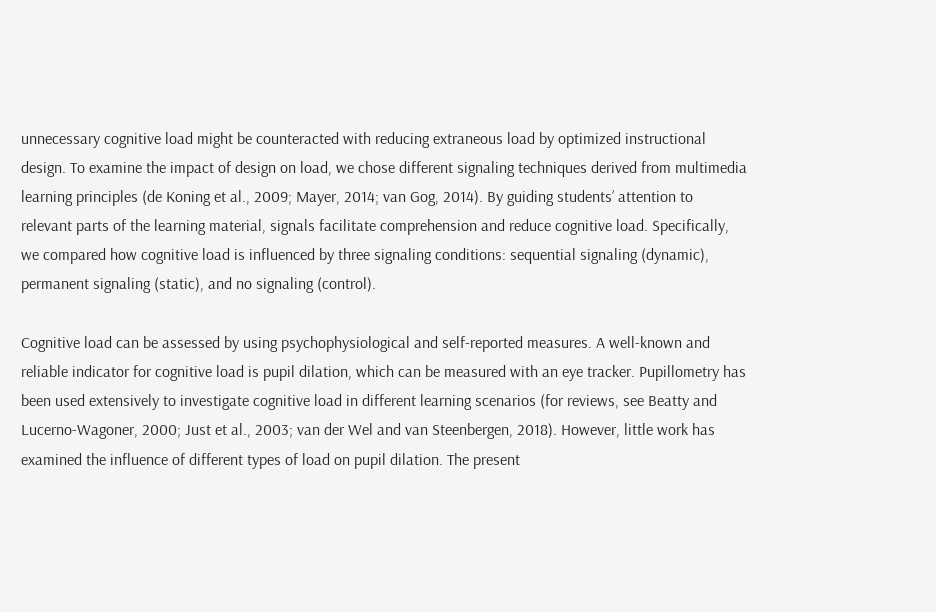unnecessary cognitive load might be counteracted with reducing extraneous load by optimized instructional design. To examine the impact of design on load, we chose different signaling techniques derived from multimedia learning principles (de Koning et al., 2009; Mayer, 2014; van Gog, 2014). By guiding students’ attention to relevant parts of the learning material, signals facilitate comprehension and reduce cognitive load. Specifically, we compared how cognitive load is influenced by three signaling conditions: sequential signaling (dynamic), permanent signaling (static), and no signaling (control).

Cognitive load can be assessed by using psychophysiological and self-reported measures. A well-known and reliable indicator for cognitive load is pupil dilation, which can be measured with an eye tracker. Pupillometry has been used extensively to investigate cognitive load in different learning scenarios (for reviews, see Beatty and Lucerno-Wagoner, 2000; Just et al., 2003; van der Wel and van Steenbergen, 2018). However, little work has examined the influence of different types of load on pupil dilation. The present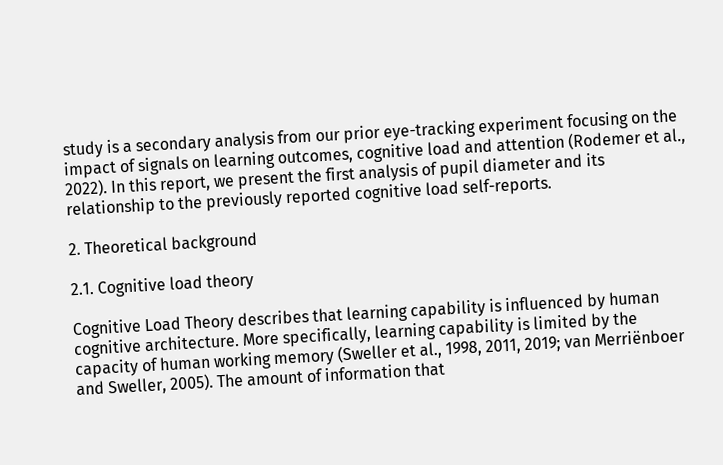study is a secondary analysis from our prior eye-tracking experiment focusing on the impact of signals on learning outcomes, cognitive load and attention (Rodemer et al., 2022). In this report, we present the first analysis of pupil diameter and its relationship to the previously reported cognitive load self-reports.

2. Theoretical background

2.1. Cognitive load theory

Cognitive Load Theory describes that learning capability is influenced by human cognitive architecture. More specifically, learning capability is limited by the capacity of human working memory (Sweller et al., 1998, 2011, 2019; van Merriënboer and Sweller, 2005). The amount of information that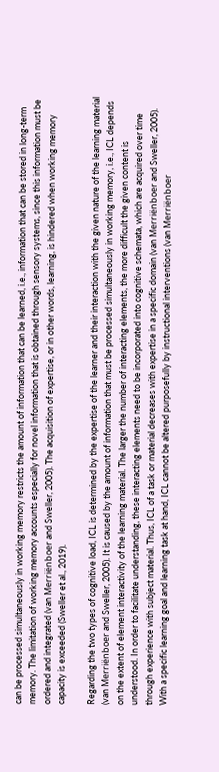can be processed simultaneously in working memory restricts the amount of information that can be learned, i.e., information that can be stored in long-term memory. The limitation of working memory accounts especially for novel information that is obtained through sensory systems, since this information must be ordered and integrated (van Merriënboer and Sweller, 2005). The acquisition of expertise, or in other words, learning, is hindered when working memory capacity is exceeded (Sweller et al., 2019).

Regarding the two types of cognitive load, ICL is determined by the expertise of the learner and their interaction with the given nature of the learning material (van Merriënboer and Sweller, 2005). It is caused by the amount of information that must be processed simultaneously in working memory, i.e., ICL depends on the extent of element interactivity of the learning material. The larger the number of interacting elements, the more difficult the given content is understood. In order to facilitate understanding, these interacting elements need to be incorporated into cognitive schemata, which are acquired over time through experience with subject material. Thus, ICL of a task or material decreases with expertise in a specific domain (van Merriënboer and Sweller, 2005). With a specific learning goal and learning task at hand, ICL cannot be altered purposefully by instructional interventions (van Merriënboer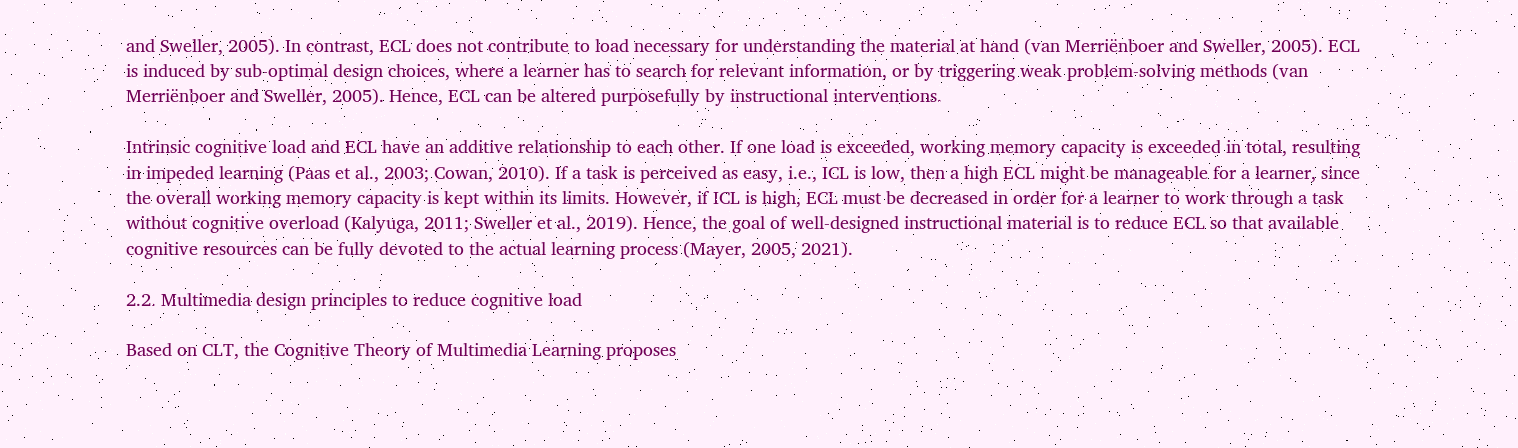and Sweller, 2005). In contrast, ECL does not contribute to load necessary for understanding the material at hand (van Merriënboer and Sweller, 2005). ECL is induced by sub-optimal design choices, where a learner has to search for relevant information, or by triggering weak problem-solving methods (van Merriënboer and Sweller, 2005). Hence, ECL can be altered purposefully by instructional interventions.

Intrinsic cognitive load and ECL have an additive relationship to each other. If one load is exceeded, working memory capacity is exceeded in total, resulting in impeded learning (Paas et al., 2003; Cowan, 2010). If a task is perceived as easy, i.e., ICL is low, then a high ECL might be manageable for a learner, since the overall working memory capacity is kept within its limits. However, if ICL is high, ECL must be decreased in order for a learner to work through a task without cognitive overload (Kalyuga, 2011; Sweller et al., 2019). Hence, the goal of well-designed instructional material is to reduce ECL so that available cognitive resources can be fully devoted to the actual learning process (Mayer, 2005, 2021).

2.2. Multimedia design principles to reduce cognitive load

Based on CLT, the Cognitive Theory of Multimedia Learning proposes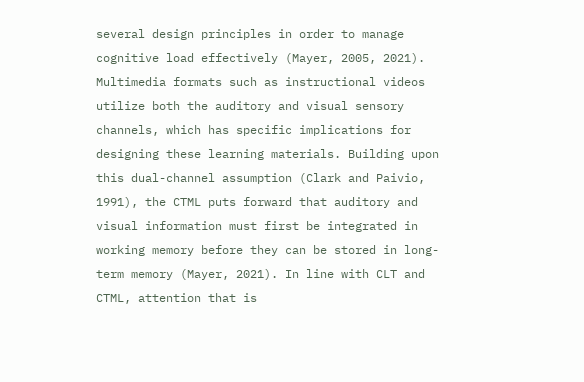several design principles in order to manage cognitive load effectively (Mayer, 2005, 2021). Multimedia formats such as instructional videos utilize both the auditory and visual sensory channels, which has specific implications for designing these learning materials. Building upon this dual-channel assumption (Clark and Paivio, 1991), the CTML puts forward that auditory and visual information must first be integrated in working memory before they can be stored in long-term memory (Mayer, 2021). In line with CLT and CTML, attention that is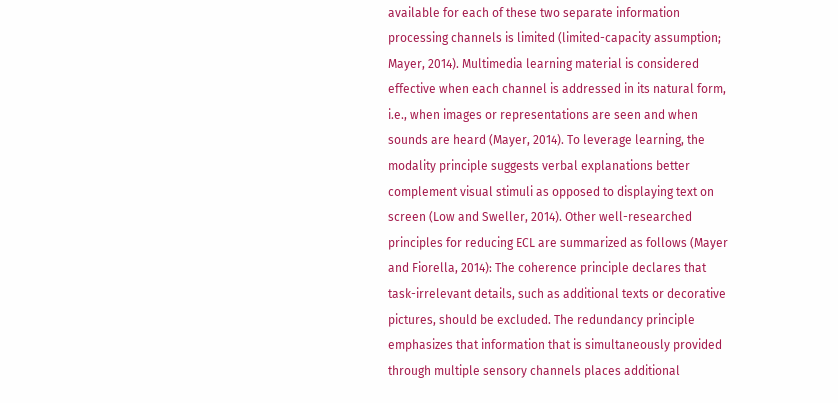available for each of these two separate information processing channels is limited (limited-capacity assumption; Mayer, 2014). Multimedia learning material is considered effective when each channel is addressed in its natural form, i.e., when images or representations are seen and when sounds are heard (Mayer, 2014). To leverage learning, the modality principle suggests verbal explanations better complement visual stimuli as opposed to displaying text on screen (Low and Sweller, 2014). Other well-researched principles for reducing ECL are summarized as follows (Mayer and Fiorella, 2014): The coherence principle declares that task-irrelevant details, such as additional texts or decorative pictures, should be excluded. The redundancy principle emphasizes that information that is simultaneously provided through multiple sensory channels places additional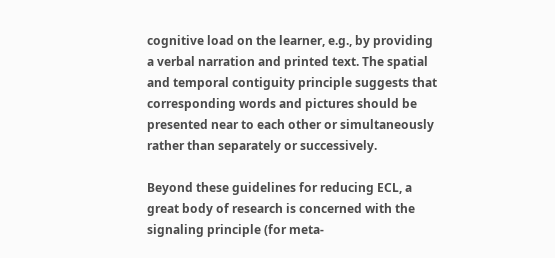cognitive load on the learner, e.g., by providing a verbal narration and printed text. The spatial and temporal contiguity principle suggests that corresponding words and pictures should be presented near to each other or simultaneously rather than separately or successively.

Beyond these guidelines for reducing ECL, a great body of research is concerned with the signaling principle (for meta-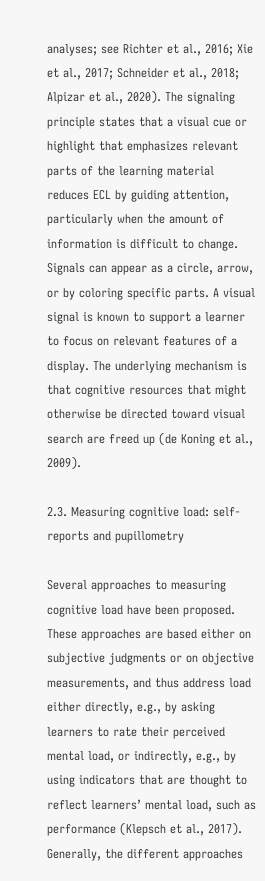analyses; see Richter et al., 2016; Xie et al., 2017; Schneider et al., 2018; Alpizar et al., 2020). The signaling principle states that a visual cue or highlight that emphasizes relevant parts of the learning material reduces ECL by guiding attention, particularly when the amount of information is difficult to change. Signals can appear as a circle, arrow, or by coloring specific parts. A visual signal is known to support a learner to focus on relevant features of a display. The underlying mechanism is that cognitive resources that might otherwise be directed toward visual search are freed up (de Koning et al., 2009).

2.3. Measuring cognitive load: self-reports and pupillometry

Several approaches to measuring cognitive load have been proposed. These approaches are based either on subjective judgments or on objective measurements, and thus address load either directly, e.g., by asking learners to rate their perceived mental load, or indirectly, e.g., by using indicators that are thought to reflect learners’ mental load, such as performance (Klepsch et al., 2017). Generally, the different approaches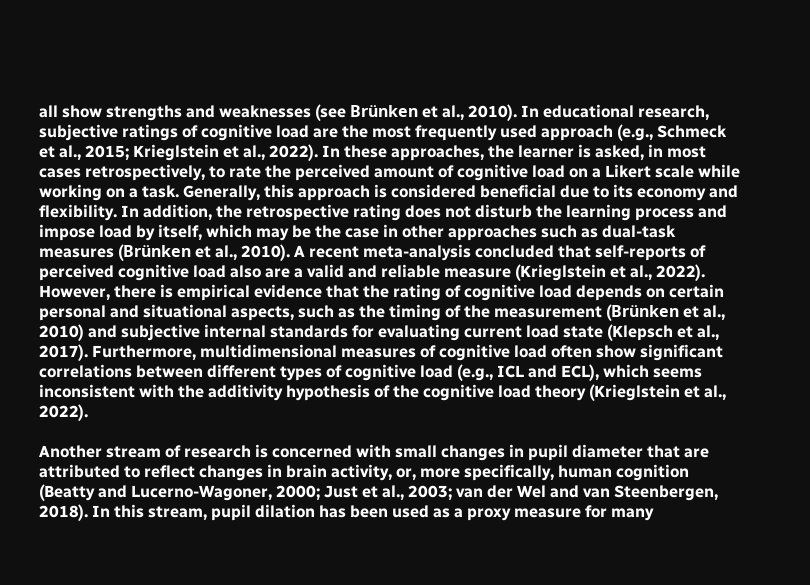all show strengths and weaknesses (see Brünken et al., 2010). In educational research, subjective ratings of cognitive load are the most frequently used approach (e.g., Schmeck et al., 2015; Krieglstein et al., 2022). In these approaches, the learner is asked, in most cases retrospectively, to rate the perceived amount of cognitive load on a Likert scale while working on a task. Generally, this approach is considered beneficial due to its economy and flexibility. In addition, the retrospective rating does not disturb the learning process and impose load by itself, which may be the case in other approaches such as dual-task measures (Brünken et al., 2010). A recent meta-analysis concluded that self-reports of perceived cognitive load also are a valid and reliable measure (Krieglstein et al., 2022). However, there is empirical evidence that the rating of cognitive load depends on certain personal and situational aspects, such as the timing of the measurement (Brünken et al., 2010) and subjective internal standards for evaluating current load state (Klepsch et al., 2017). Furthermore, multidimensional measures of cognitive load often show significant correlations between different types of cognitive load (e.g., ICL and ECL), which seems inconsistent with the additivity hypothesis of the cognitive load theory (Krieglstein et al., 2022).

Another stream of research is concerned with small changes in pupil diameter that are attributed to reflect changes in brain activity, or, more specifically, human cognition (Beatty and Lucerno-Wagoner, 2000; Just et al., 2003; van der Wel and van Steenbergen, 2018). In this stream, pupil dilation has been used as a proxy measure for many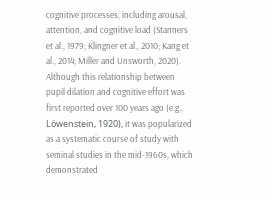cognitive processes, including arousal, attention, and cognitive load (Stanners et al., 1979; Klingner et al., 2010; Kang et al., 2014; Miller and Unsworth, 2020). Although this relationship between pupil dilation and cognitive effort was first reported over 100 years ago (e.g., Löwenstein, 1920), it was popularized as a systematic course of study with seminal studies in the mid-1960s, which demonstrated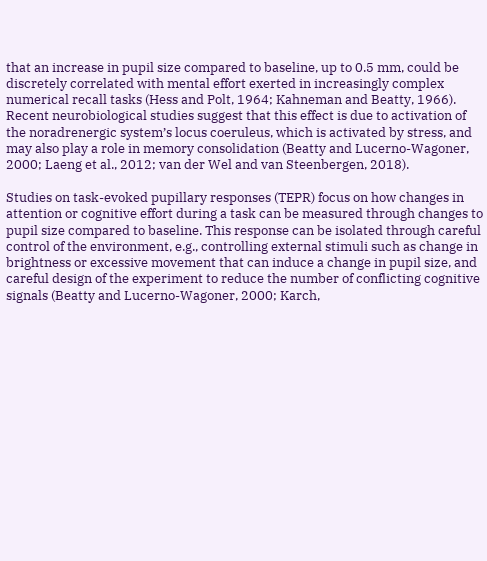that an increase in pupil size compared to baseline, up to 0.5 mm, could be discretely correlated with mental effort exerted in increasingly complex numerical recall tasks (Hess and Polt, 1964; Kahneman and Beatty, 1966). Recent neurobiological studies suggest that this effect is due to activation of the noradrenergic system’s locus coeruleus, which is activated by stress, and may also play a role in memory consolidation (Beatty and Lucerno-Wagoner, 2000; Laeng et al., 2012; van der Wel and van Steenbergen, 2018).

Studies on task-evoked pupillary responses (TEPR) focus on how changes in attention or cognitive effort during a task can be measured through changes to pupil size compared to baseline. This response can be isolated through careful control of the environment, e.g., controlling external stimuli such as change in brightness or excessive movement that can induce a change in pupil size, and careful design of the experiment to reduce the number of conflicting cognitive signals (Beatty and Lucerno-Wagoner, 2000; Karch,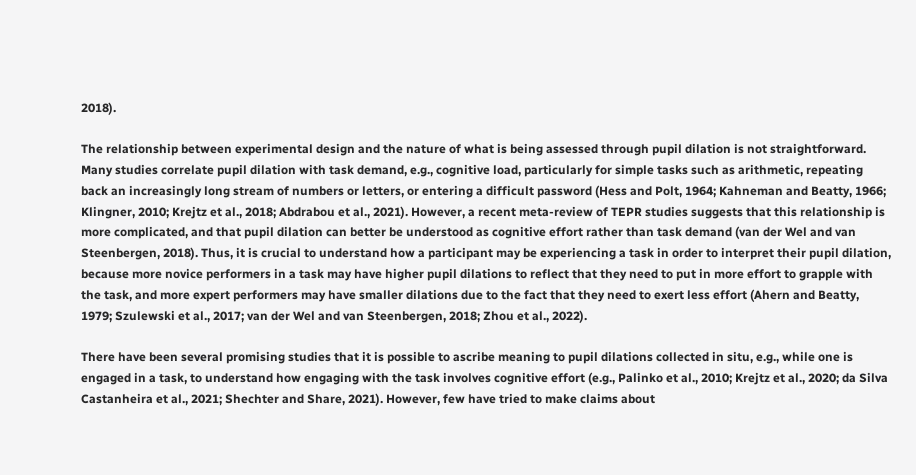2018).

The relationship between experimental design and the nature of what is being assessed through pupil dilation is not straightforward. Many studies correlate pupil dilation with task demand, e.g., cognitive load, particularly for simple tasks such as arithmetic, repeating back an increasingly long stream of numbers or letters, or entering a difficult password (Hess and Polt, 1964; Kahneman and Beatty, 1966; Klingner, 2010; Krejtz et al., 2018; Abdrabou et al., 2021). However, a recent meta-review of TEPR studies suggests that this relationship is more complicated, and that pupil dilation can better be understood as cognitive effort rather than task demand (van der Wel and van Steenbergen, 2018). Thus, it is crucial to understand how a participant may be experiencing a task in order to interpret their pupil dilation, because more novice performers in a task may have higher pupil dilations to reflect that they need to put in more effort to grapple with the task, and more expert performers may have smaller dilations due to the fact that they need to exert less effort (Ahern and Beatty, 1979; Szulewski et al., 2017; van der Wel and van Steenbergen, 2018; Zhou et al., 2022).

There have been several promising studies that it is possible to ascribe meaning to pupil dilations collected in situ, e.g., while one is engaged in a task, to understand how engaging with the task involves cognitive effort (e.g., Palinko et al., 2010; Krejtz et al., 2020; da Silva Castanheira et al., 2021; Shechter and Share, 2021). However, few have tried to make claims about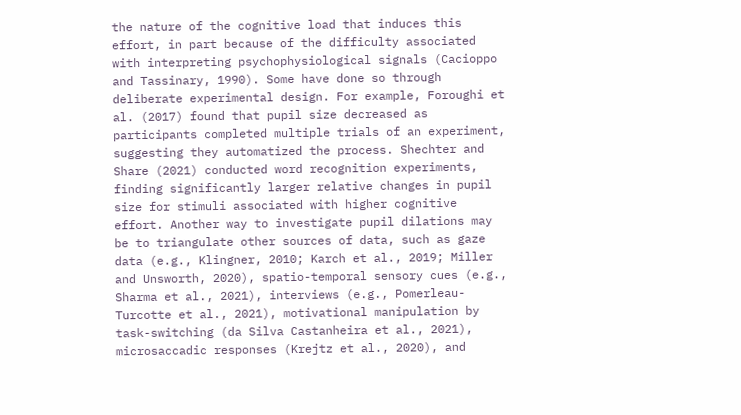the nature of the cognitive load that induces this effort, in part because of the difficulty associated with interpreting psychophysiological signals (Cacioppo and Tassinary, 1990). Some have done so through deliberate experimental design. For example, Foroughi et al. (2017) found that pupil size decreased as participants completed multiple trials of an experiment, suggesting they automatized the process. Shechter and Share (2021) conducted word recognition experiments, finding significantly larger relative changes in pupil size for stimuli associated with higher cognitive effort. Another way to investigate pupil dilations may be to triangulate other sources of data, such as gaze data (e.g., Klingner, 2010; Karch et al., 2019; Miller and Unsworth, 2020), spatio-temporal sensory cues (e.g., Sharma et al., 2021), interviews (e.g., Pomerleau-Turcotte et al., 2021), motivational manipulation by task-switching (da Silva Castanheira et al., 2021), microsaccadic responses (Krejtz et al., 2020), and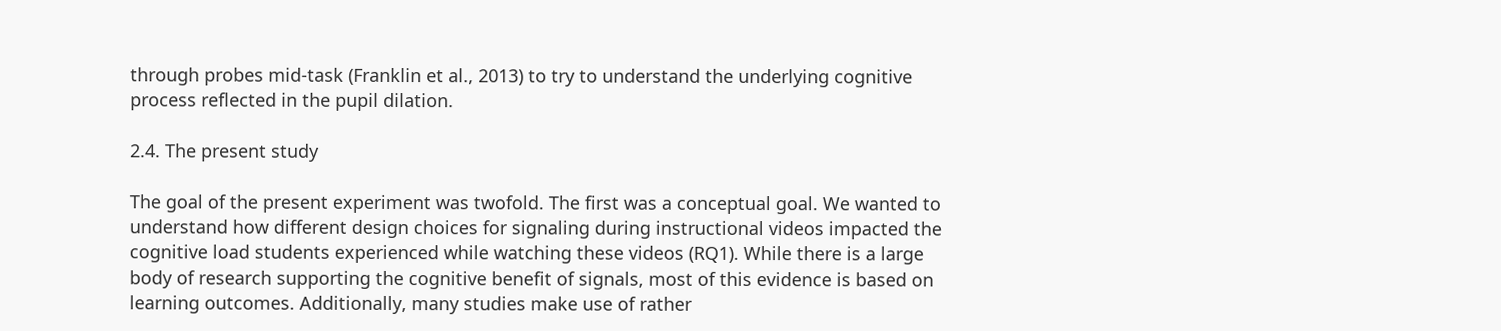through probes mid-task (Franklin et al., 2013) to try to understand the underlying cognitive process reflected in the pupil dilation.

2.4. The present study

The goal of the present experiment was twofold. The first was a conceptual goal. We wanted to understand how different design choices for signaling during instructional videos impacted the cognitive load students experienced while watching these videos (RQ1). While there is a large body of research supporting the cognitive benefit of signals, most of this evidence is based on learning outcomes. Additionally, many studies make use of rather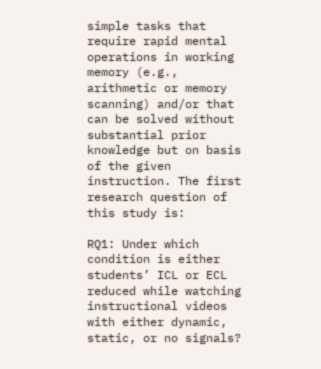simple tasks that require rapid mental operations in working memory (e.g., arithmetic or memory scanning) and/or that can be solved without substantial prior knowledge but on basis of the given instruction. The first research question of this study is:

RQ1: Under which condition is either students’ ICL or ECL reduced while watching instructional videos with either dynamic, static, or no signals?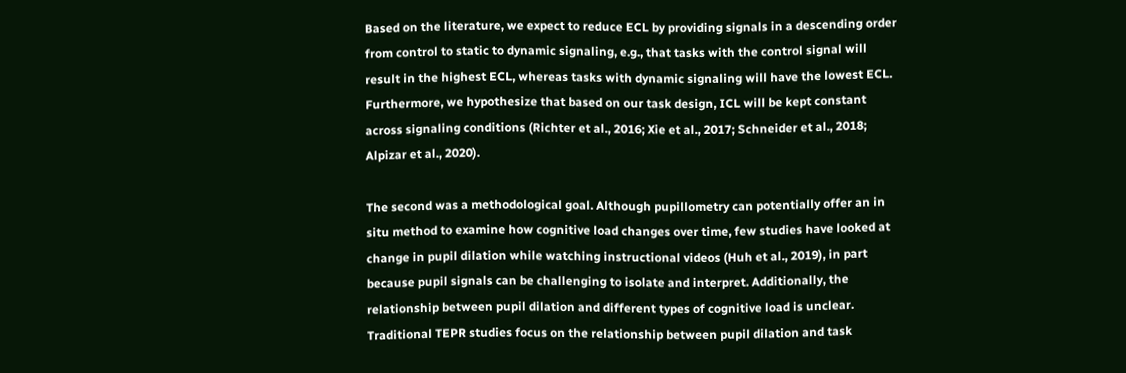Based on the literature, we expect to reduce ECL by providing signals in a descending order from control to static to dynamic signaling, e.g., that tasks with the control signal will result in the highest ECL, whereas tasks with dynamic signaling will have the lowest ECL. Furthermore, we hypothesize that based on our task design, ICL will be kept constant across signaling conditions (Richter et al., 2016; Xie et al., 2017; Schneider et al., 2018; Alpizar et al., 2020).

The second was a methodological goal. Although pupillometry can potentially offer an in situ method to examine how cognitive load changes over time, few studies have looked at change in pupil dilation while watching instructional videos (Huh et al., 2019), in part because pupil signals can be challenging to isolate and interpret. Additionally, the relationship between pupil dilation and different types of cognitive load is unclear. Traditional TEPR studies focus on the relationship between pupil dilation and task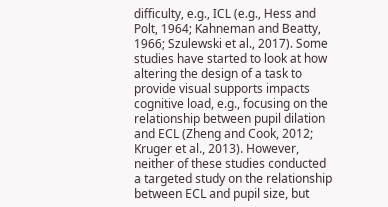difficulty, e.g., ICL (e.g., Hess and Polt, 1964; Kahneman and Beatty, 1966; Szulewski et al., 2017). Some studies have started to look at how altering the design of a task to provide visual supports impacts cognitive load, e.g., focusing on the relationship between pupil dilation and ECL (Zheng and Cook, 2012; Kruger et al., 2013). However, neither of these studies conducted a targeted study on the relationship between ECL and pupil size, but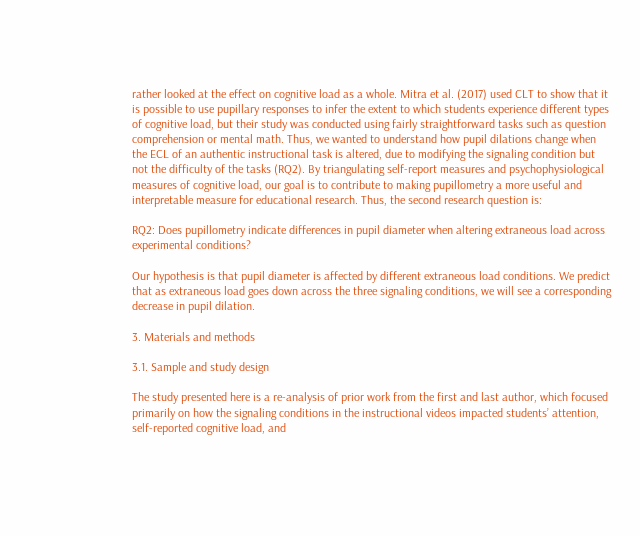rather looked at the effect on cognitive load as a whole. Mitra et al. (2017) used CLT to show that it is possible to use pupillary responses to infer the extent to which students experience different types of cognitive load, but their study was conducted using fairly straightforward tasks such as question comprehension or mental math. Thus, we wanted to understand how pupil dilations change when the ECL of an authentic instructional task is altered, due to modifying the signaling condition but not the difficulty of the tasks (RQ2). By triangulating self-report measures and psychophysiological measures of cognitive load, our goal is to contribute to making pupillometry a more useful and interpretable measure for educational research. Thus, the second research question is:

RQ2: Does pupillometry indicate differences in pupil diameter when altering extraneous load across experimental conditions?

Our hypothesis is that pupil diameter is affected by different extraneous load conditions. We predict that as extraneous load goes down across the three signaling conditions, we will see a corresponding decrease in pupil dilation.

3. Materials and methods

3.1. Sample and study design

The study presented here is a re-analysis of prior work from the first and last author, which focused primarily on how the signaling conditions in the instructional videos impacted students’ attention, self-reported cognitive load, and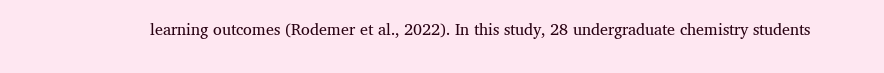learning outcomes (Rodemer et al., 2022). In this study, 28 undergraduate chemistry students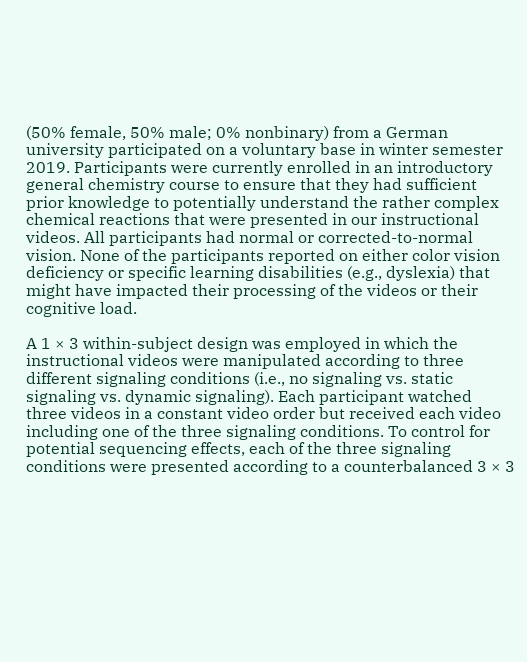(50% female, 50% male; 0% nonbinary) from a German university participated on a voluntary base in winter semester 2019. Participants were currently enrolled in an introductory general chemistry course to ensure that they had sufficient prior knowledge to potentially understand the rather complex chemical reactions that were presented in our instructional videos. All participants had normal or corrected-to-normal vision. None of the participants reported on either color vision deficiency or specific learning disabilities (e.g., dyslexia) that might have impacted their processing of the videos or their cognitive load.

A 1 × 3 within-subject design was employed in which the instructional videos were manipulated according to three different signaling conditions (i.e., no signaling vs. static signaling vs. dynamic signaling). Each participant watched three videos in a constant video order but received each video including one of the three signaling conditions. To control for potential sequencing effects, each of the three signaling conditions were presented according to a counterbalanced 3 × 3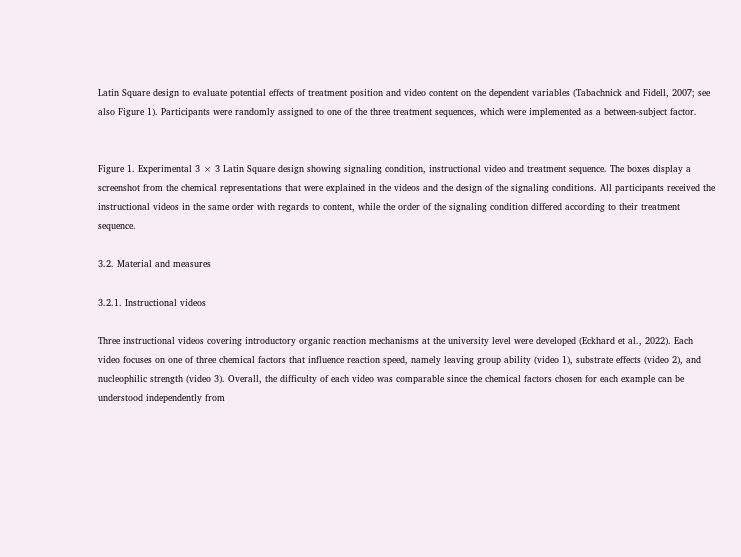Latin Square design to evaluate potential effects of treatment position and video content on the dependent variables (Tabachnick and Fidell, 2007; see also Figure 1). Participants were randomly assigned to one of the three treatment sequences, which were implemented as a between-subject factor.


Figure 1. Experimental 3 × 3 Latin Square design showing signaling condition, instructional video and treatment sequence. The boxes display a screenshot from the chemical representations that were explained in the videos and the design of the signaling conditions. All participants received the instructional videos in the same order with regards to content, while the order of the signaling condition differed according to their treatment sequence.

3.2. Material and measures

3.2.1. Instructional videos

Three instructional videos covering introductory organic reaction mechanisms at the university level were developed (Eckhard et al., 2022). Each video focuses on one of three chemical factors that influence reaction speed, namely leaving group ability (video 1), substrate effects (video 2), and nucleophilic strength (video 3). Overall, the difficulty of each video was comparable since the chemical factors chosen for each example can be understood independently from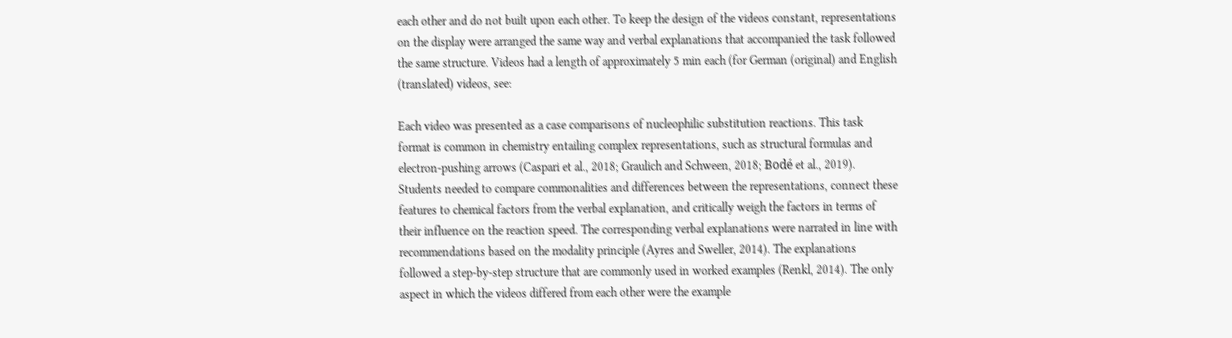each other and do not built upon each other. To keep the design of the videos constant, representations on the display were arranged the same way and verbal explanations that accompanied the task followed the same structure. Videos had a length of approximately 5 min each (for German (original) and English (translated) videos, see:

Each video was presented as a case comparisons of nucleophilic substitution reactions. This task format is common in chemistry entailing complex representations, such as structural formulas and electron-pushing arrows (Caspari et al., 2018; Graulich and Schween, 2018; Bodé et al., 2019). Students needed to compare commonalities and differences between the representations, connect these features to chemical factors from the verbal explanation, and critically weigh the factors in terms of their influence on the reaction speed. The corresponding verbal explanations were narrated in line with recommendations based on the modality principle (Ayres and Sweller, 2014). The explanations followed a step-by-step structure that are commonly used in worked examples (Renkl, 2014). The only aspect in which the videos differed from each other were the example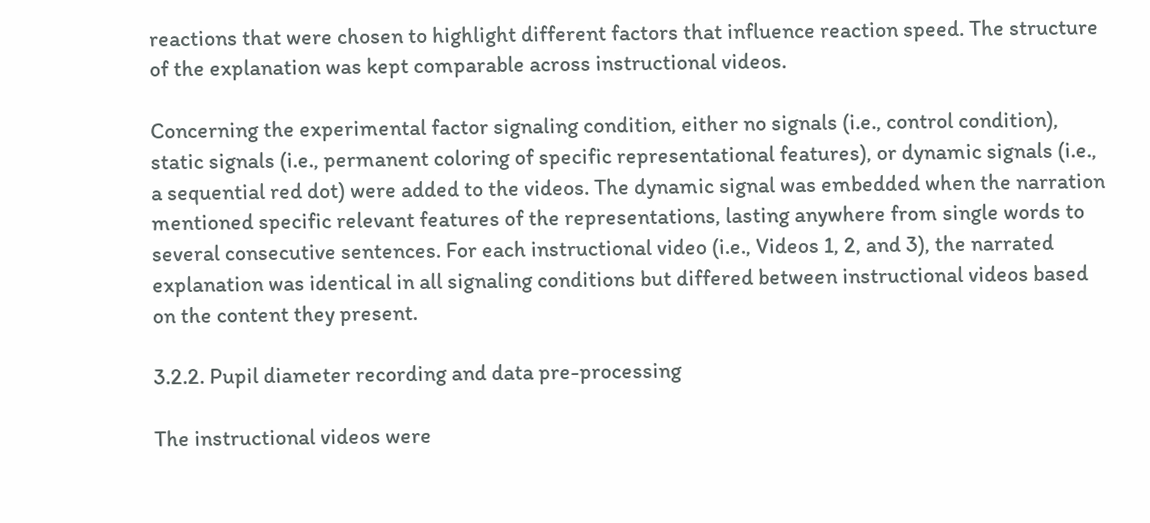reactions that were chosen to highlight different factors that influence reaction speed. The structure of the explanation was kept comparable across instructional videos.

Concerning the experimental factor signaling condition, either no signals (i.e., control condition), static signals (i.e., permanent coloring of specific representational features), or dynamic signals (i.e., a sequential red dot) were added to the videos. The dynamic signal was embedded when the narration mentioned specific relevant features of the representations, lasting anywhere from single words to several consecutive sentences. For each instructional video (i.e., Videos 1, 2, and 3), the narrated explanation was identical in all signaling conditions but differed between instructional videos based on the content they present.

3.2.2. Pupil diameter recording and data pre-processing

The instructional videos were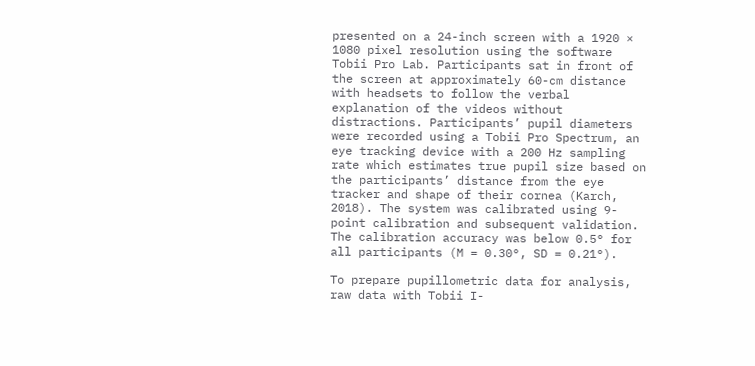presented on a 24-inch screen with a 1920 × 1080 pixel resolution using the software Tobii Pro Lab. Participants sat in front of the screen at approximately 60-cm distance with headsets to follow the verbal explanation of the videos without distractions. Participants’ pupil diameters were recorded using a Tobii Pro Spectrum, an eye tracking device with a 200 Hz sampling rate which estimates true pupil size based on the participants’ distance from the eye tracker and shape of their cornea (Karch, 2018). The system was calibrated using 9-point calibration and subsequent validation. The calibration accuracy was below 0.5° for all participants (M = 0.30°, SD = 0.21°).

To prepare pupillometric data for analysis, raw data with Tobii I-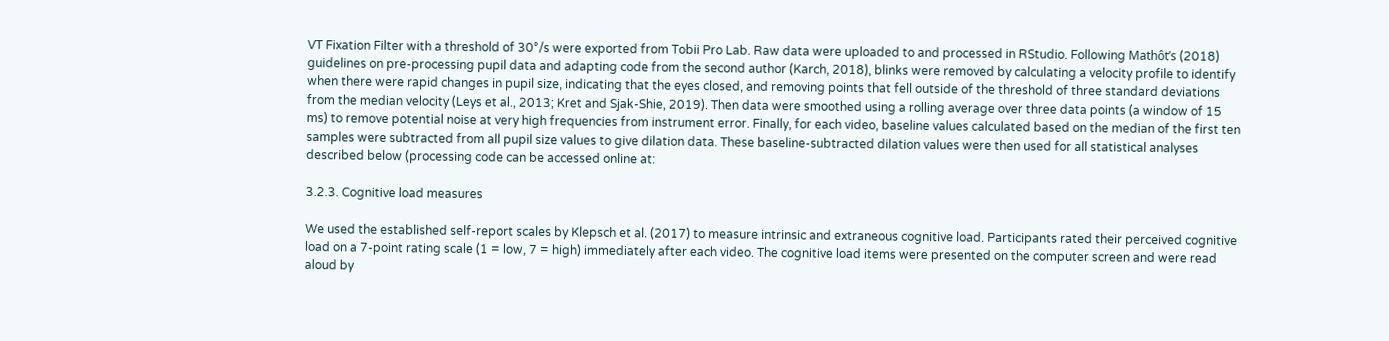VT Fixation Filter with a threshold of 30°/s were exported from Tobii Pro Lab. Raw data were uploaded to and processed in RStudio. Following Mathôt’s (2018) guidelines on pre-processing pupil data and adapting code from the second author (Karch, 2018), blinks were removed by calculating a velocity profile to identify when there were rapid changes in pupil size, indicating that the eyes closed, and removing points that fell outside of the threshold of three standard deviations from the median velocity (Leys et al., 2013; Kret and Sjak-Shie, 2019). Then data were smoothed using a rolling average over three data points (a window of 15 ms) to remove potential noise at very high frequencies from instrument error. Finally, for each video, baseline values calculated based on the median of the first ten samples were subtracted from all pupil size values to give dilation data. These baseline-subtracted dilation values were then used for all statistical analyses described below (processing code can be accessed online at:

3.2.3. Cognitive load measures

We used the established self-report scales by Klepsch et al. (2017) to measure intrinsic and extraneous cognitive load. Participants rated their perceived cognitive load on a 7-point rating scale (1 = low, 7 = high) immediately after each video. The cognitive load items were presented on the computer screen and were read aloud by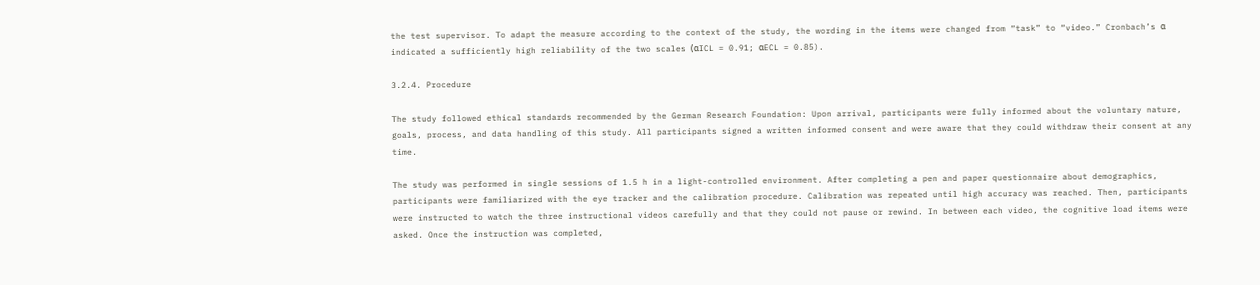the test supervisor. To adapt the measure according to the context of the study, the wording in the items were changed from “task” to “video.” Cronbach’s α indicated a sufficiently high reliability of the two scales (αICL = 0.91; αECL = 0.85).

3.2.4. Procedure

The study followed ethical standards recommended by the German Research Foundation: Upon arrival, participants were fully informed about the voluntary nature, goals, process, and data handling of this study. All participants signed a written informed consent and were aware that they could withdraw their consent at any time.

The study was performed in single sessions of 1.5 h in a light-controlled environment. After completing a pen and paper questionnaire about demographics, participants were familiarized with the eye tracker and the calibration procedure. Calibration was repeated until high accuracy was reached. Then, participants were instructed to watch the three instructional videos carefully and that they could not pause or rewind. In between each video, the cognitive load items were asked. Once the instruction was completed,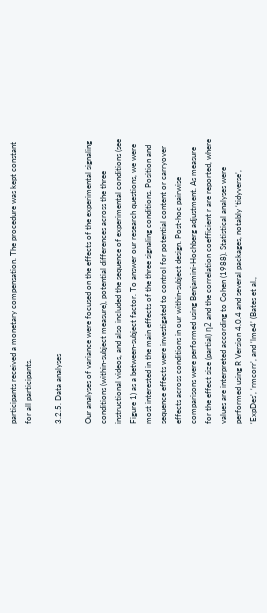participants received a monetary compensation. The procedure was kept constant for all participants.

3.2.5. Data analyses

Our analyses of variance were focused on the effects of the experimental signaling conditions (within-subject measure), potential differences across the three instructional videos, and also included the sequence of experimental conditions (see Figure 1) as a between-subject factor. To answer our research questions, we were most interested in the main effects of the three signaling conditions. Position and sequence effects were investigated to control for potential content or carryover effects across conditions in our within-subject design. Post-hoc pairwise comparisons were performed using Benjamini-Hochberg adjustment. As measure for the effect size (partial) η2 and the correlation coefficient r are reported, where values are interpreted according to Cohen (1988). Statistical analyses were performed using R Version 4.0.4 and several packages, notably ‘tidyverse’, ‘ExpDes’, ‘rmcorr’, and ‘lme4’ (Bates et al.,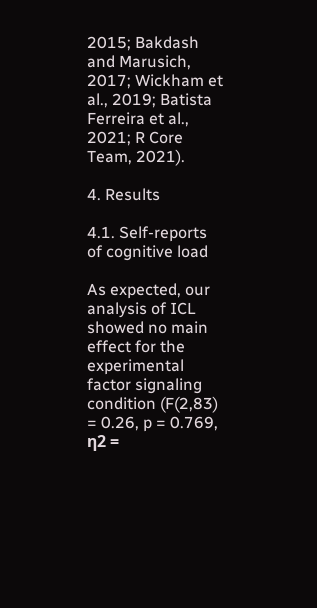2015; Bakdash and Marusich, 2017; Wickham et al., 2019; Batista Ferreira et al., 2021; R Core Team, 2021).

4. Results

4.1. Self-reports of cognitive load

As expected, our analysis of ICL showed no main effect for the experimental factor signaling condition (F(2,83) = 0.26, p = 0.769, η2 =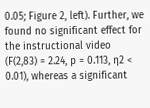0.05; Figure 2, left). Further, we found no significant effect for the instructional video (F(2,83) = 2.24, p = 0.113, η2 < 0.01), whereas a significant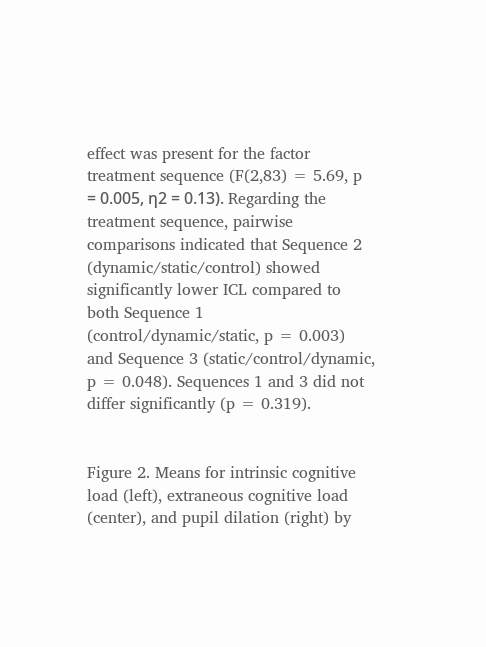effect was present for the factor treatment sequence (F(2,83) = 5.69, p = 0.005, η2 = 0.13). Regarding the treatment sequence, pairwise comparisons indicated that Sequence 2 (dynamic/static/control) showed significantly lower ICL compared to both Sequence 1 (control/dynamic/static, p = 0.003) and Sequence 3 (static/control/dynamic, p = 0.048). Sequences 1 and 3 did not differ significantly (p = 0.319).


Figure 2. Means for intrinsic cognitive load (left), extraneous cognitive load (center), and pupil dilation (right) by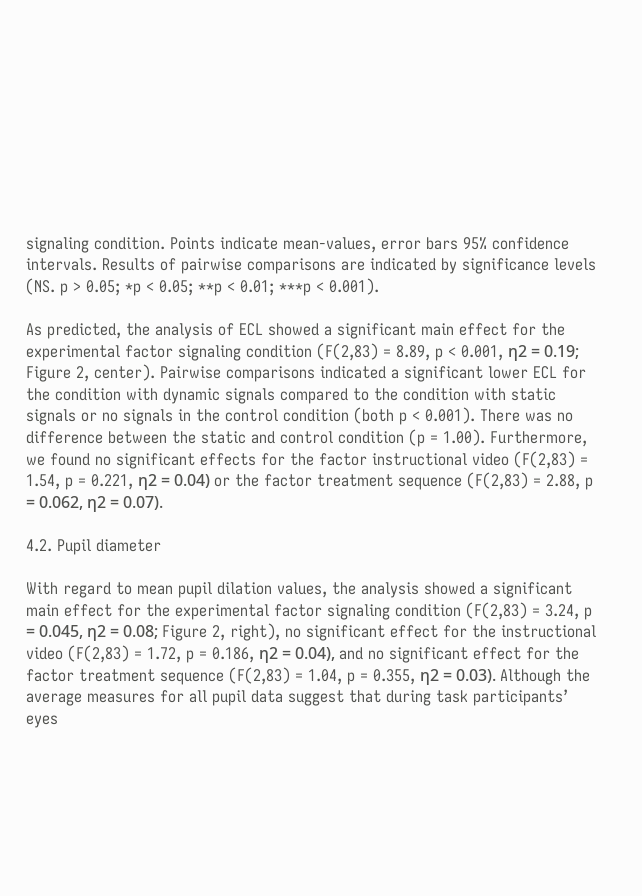signaling condition. Points indicate mean-values, error bars 95% confidence intervals. Results of pairwise comparisons are indicated by significance levels (NS. p > 0.05; *p < 0.05; **p < 0.01; ***p < 0.001).

As predicted, the analysis of ECL showed a significant main effect for the experimental factor signaling condition (F(2,83) = 8.89, p < 0.001, η2 = 0.19; Figure 2, center). Pairwise comparisons indicated a significant lower ECL for the condition with dynamic signals compared to the condition with static signals or no signals in the control condition (both p < 0.001). There was no difference between the static and control condition (p = 1.00). Furthermore, we found no significant effects for the factor instructional video (F(2,83) = 1.54, p = 0.221, η2 = 0.04) or the factor treatment sequence (F(2,83) = 2.88, p = 0.062, η2 = 0.07).

4.2. Pupil diameter

With regard to mean pupil dilation values, the analysis showed a significant main effect for the experimental factor signaling condition (F(2,83) = 3.24, p = 0.045, η2 = 0.08; Figure 2, right), no significant effect for the instructional video (F(2,83) = 1.72, p = 0.186, η2 = 0.04), and no significant effect for the factor treatment sequence (F(2,83) = 1.04, p = 0.355, η2 = 0.03). Although the average measures for all pupil data suggest that during task participants’ eyes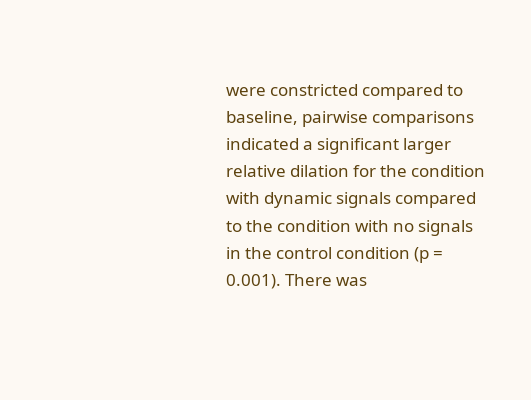were constricted compared to baseline, pairwise comparisons indicated a significant larger relative dilation for the condition with dynamic signals compared to the condition with no signals in the control condition (p = 0.001). There was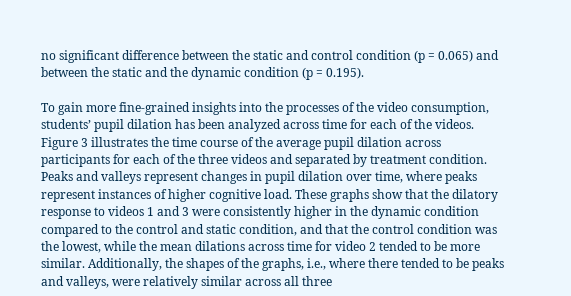no significant difference between the static and control condition (p = 0.065) and between the static and the dynamic condition (p = 0.195).

To gain more fine-grained insights into the processes of the video consumption, students’ pupil dilation has been analyzed across time for each of the videos. Figure 3 illustrates the time course of the average pupil dilation across participants for each of the three videos and separated by treatment condition. Peaks and valleys represent changes in pupil dilation over time, where peaks represent instances of higher cognitive load. These graphs show that the dilatory response to videos 1 and 3 were consistently higher in the dynamic condition compared to the control and static condition, and that the control condition was the lowest, while the mean dilations across time for video 2 tended to be more similar. Additionally, the shapes of the graphs, i.e., where there tended to be peaks and valleys, were relatively similar across all three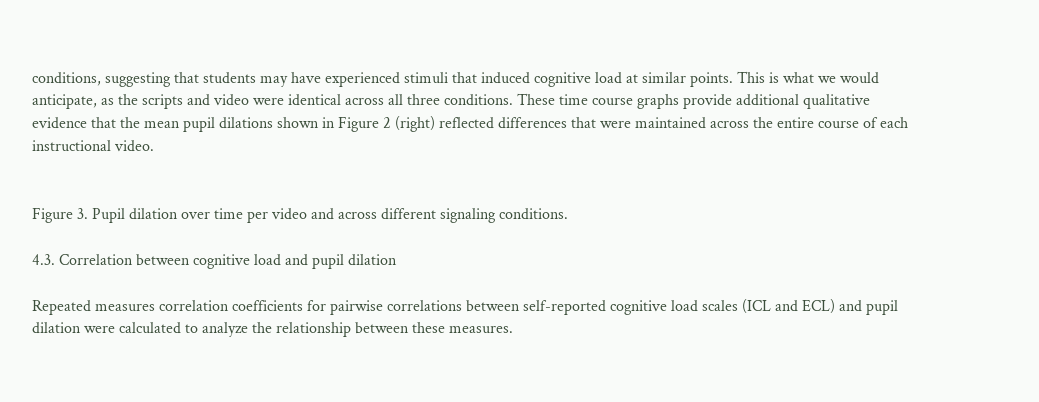conditions, suggesting that students may have experienced stimuli that induced cognitive load at similar points. This is what we would anticipate, as the scripts and video were identical across all three conditions. These time course graphs provide additional qualitative evidence that the mean pupil dilations shown in Figure 2 (right) reflected differences that were maintained across the entire course of each instructional video.


Figure 3. Pupil dilation over time per video and across different signaling conditions.

4.3. Correlation between cognitive load and pupil dilation

Repeated measures correlation coefficients for pairwise correlations between self-reported cognitive load scales (ICL and ECL) and pupil dilation were calculated to analyze the relationship between these measures.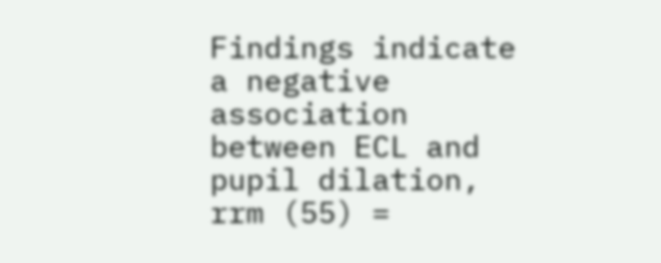Findings indicate a negative association between ECL and pupil dilation, rrm (55) =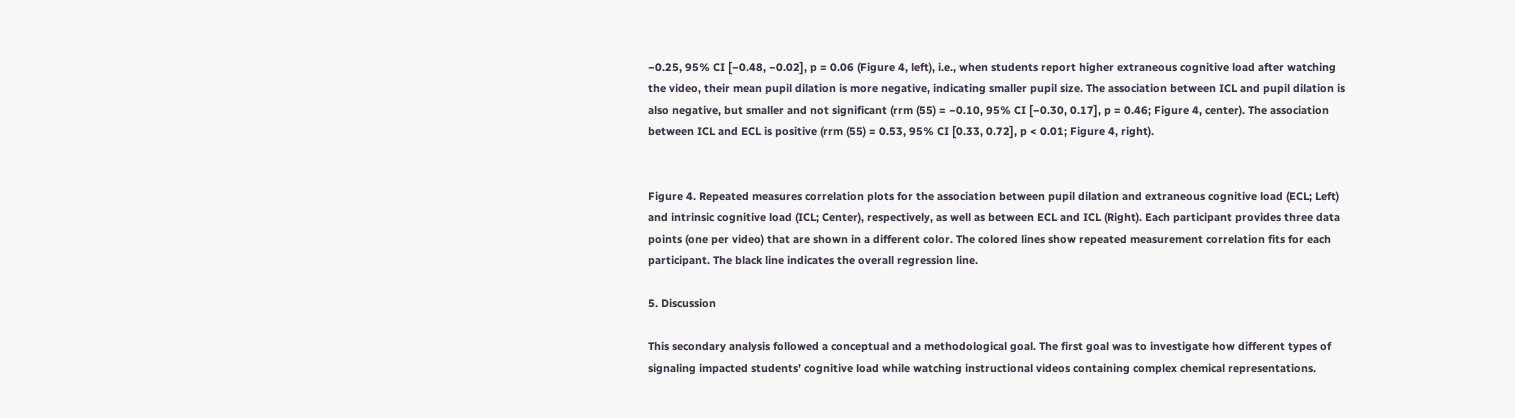−0.25, 95% CI [−0.48, −0.02], p = 0.06 (Figure 4, left), i.e., when students report higher extraneous cognitive load after watching the video, their mean pupil dilation is more negative, indicating smaller pupil size. The association between ICL and pupil dilation is also negative, but smaller and not significant (rrm (55) = −0.10, 95% CI [−0.30, 0.17], p = 0.46; Figure 4, center). The association between ICL and ECL is positive (rrm (55) = 0.53, 95% CI [0.33, 0.72], p < 0.01; Figure 4, right).


Figure 4. Repeated measures correlation plots for the association between pupil dilation and extraneous cognitive load (ECL; Left) and intrinsic cognitive load (ICL; Center), respectively, as well as between ECL and ICL (Right). Each participant provides three data points (one per video) that are shown in a different color. The colored lines show repeated measurement correlation fits for each participant. The black line indicates the overall regression line.

5. Discussion

This secondary analysis followed a conceptual and a methodological goal. The first goal was to investigate how different types of signaling impacted students’ cognitive load while watching instructional videos containing complex chemical representations.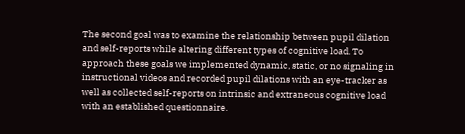The second goal was to examine the relationship between pupil dilation and self-reports while altering different types of cognitive load. To approach these goals we implemented dynamic, static, or no signaling in instructional videos and recorded pupil dilations with an eye-tracker as well as collected self-reports on intrinsic and extraneous cognitive load with an established questionnaire.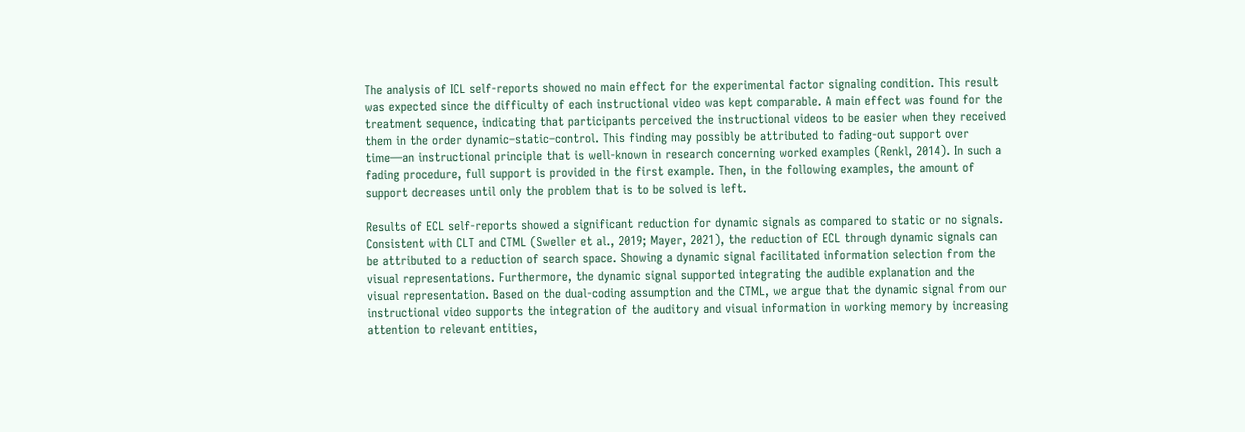The analysis of ICL self-reports showed no main effect for the experimental factor signaling condition. This result was expected since the difficulty of each instructional video was kept comparable. A main effect was found for the treatment sequence, indicating that participants perceived the instructional videos to be easier when they received them in the order dynamic–static–control. This finding may possibly be attributed to fading-out support over time—an instructional principle that is well-known in research concerning worked examples (Renkl, 2014). In such a fading procedure, full support is provided in the first example. Then, in the following examples, the amount of support decreases until only the problem that is to be solved is left.

Results of ECL self-reports showed a significant reduction for dynamic signals as compared to static or no signals. Consistent with CLT and CTML (Sweller et al., 2019; Mayer, 2021), the reduction of ECL through dynamic signals can be attributed to a reduction of search space. Showing a dynamic signal facilitated information selection from the visual representations. Furthermore, the dynamic signal supported integrating the audible explanation and the visual representation. Based on the dual-coding assumption and the CTML, we argue that the dynamic signal from our instructional video supports the integration of the auditory and visual information in working memory by increasing attention to relevant entities,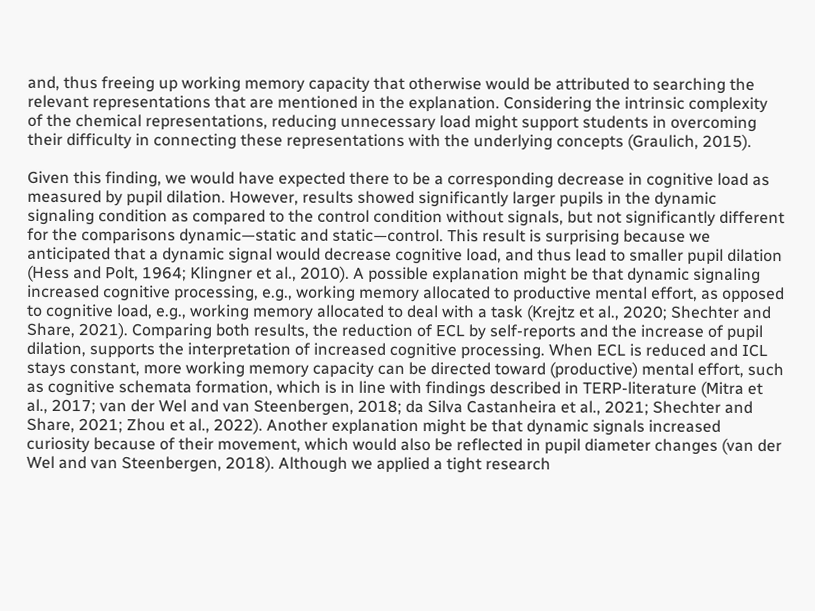and, thus freeing up working memory capacity that otherwise would be attributed to searching the relevant representations that are mentioned in the explanation. Considering the intrinsic complexity of the chemical representations, reducing unnecessary load might support students in overcoming their difficulty in connecting these representations with the underlying concepts (Graulich, 2015).

Given this finding, we would have expected there to be a corresponding decrease in cognitive load as measured by pupil dilation. However, results showed significantly larger pupils in the dynamic signaling condition as compared to the control condition without signals, but not significantly different for the comparisons dynamic—static and static—control. This result is surprising because we anticipated that a dynamic signal would decrease cognitive load, and thus lead to smaller pupil dilation (Hess and Polt, 1964; Klingner et al., 2010). A possible explanation might be that dynamic signaling increased cognitive processing, e.g., working memory allocated to productive mental effort, as opposed to cognitive load, e.g., working memory allocated to deal with a task (Krejtz et al., 2020; Shechter and Share, 2021). Comparing both results, the reduction of ECL by self-reports and the increase of pupil dilation, supports the interpretation of increased cognitive processing. When ECL is reduced and ICL stays constant, more working memory capacity can be directed toward (productive) mental effort, such as cognitive schemata formation, which is in line with findings described in TERP-literature (Mitra et al., 2017; van der Wel and van Steenbergen, 2018; da Silva Castanheira et al., 2021; Shechter and Share, 2021; Zhou et al., 2022). Another explanation might be that dynamic signals increased curiosity because of their movement, which would also be reflected in pupil diameter changes (van der Wel and van Steenbergen, 2018). Although we applied a tight research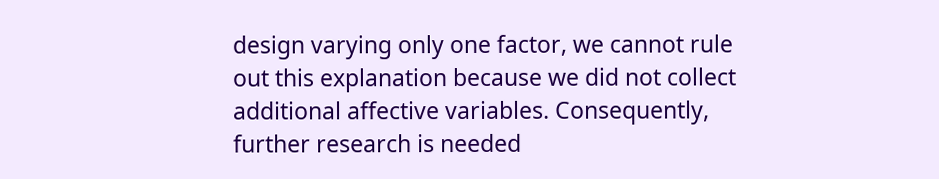design varying only one factor, we cannot rule out this explanation because we did not collect additional affective variables. Consequently, further research is needed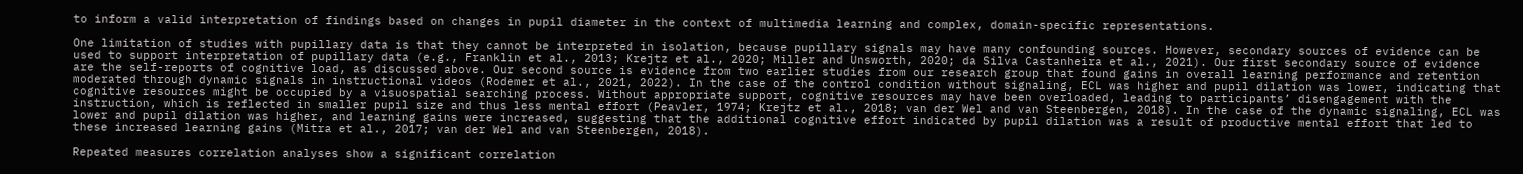to inform a valid interpretation of findings based on changes in pupil diameter in the context of multimedia learning and complex, domain-specific representations.

One limitation of studies with pupillary data is that they cannot be interpreted in isolation, because pupillary signals may have many confounding sources. However, secondary sources of evidence can be used to support interpretation of pupillary data (e.g., Franklin et al., 2013; Krejtz et al., 2020; Miller and Unsworth, 2020; da Silva Castanheira et al., 2021). Our first secondary source of evidence are the self-reports of cognitive load, as discussed above. Our second source is evidence from two earlier studies from our research group that found gains in overall learning performance and retention moderated through dynamic signals in instructional videos (Rodemer et al., 2021, 2022). In the case of the control condition without signaling, ECL was higher and pupil dilation was lower, indicating that cognitive resources might be occupied by a visuospatial searching process. Without appropriate support, cognitive resources may have been overloaded, leading to participants’ disengagement with the instruction, which is reflected in smaller pupil size and thus less mental effort (Peavler, 1974; Krejtz et al., 2018; van der Wel and van Steenbergen, 2018). In the case of the dynamic signaling, ECL was lower and pupil dilation was higher, and learning gains were increased, suggesting that the additional cognitive effort indicated by pupil dilation was a result of productive mental effort that led to these increased learning gains (Mitra et al., 2017; van der Wel and van Steenbergen, 2018).

Repeated measures correlation analyses show a significant correlation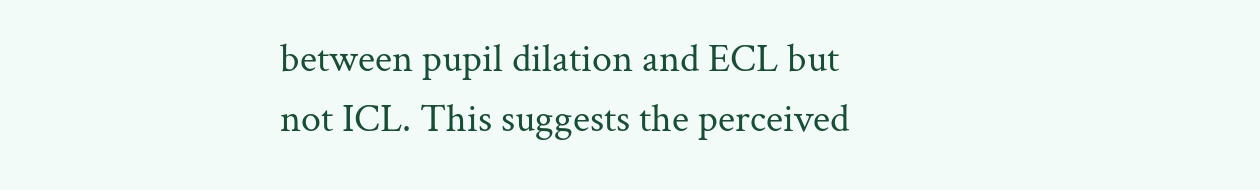between pupil dilation and ECL but not ICL. This suggests the perceived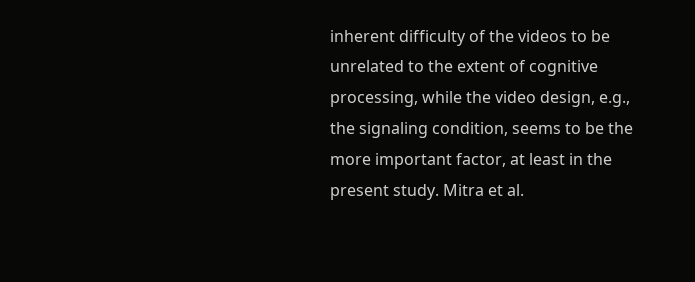inherent difficulty of the videos to be unrelated to the extent of cognitive processing, while the video design, e.g., the signaling condition, seems to be the more important factor, at least in the present study. Mitra et al.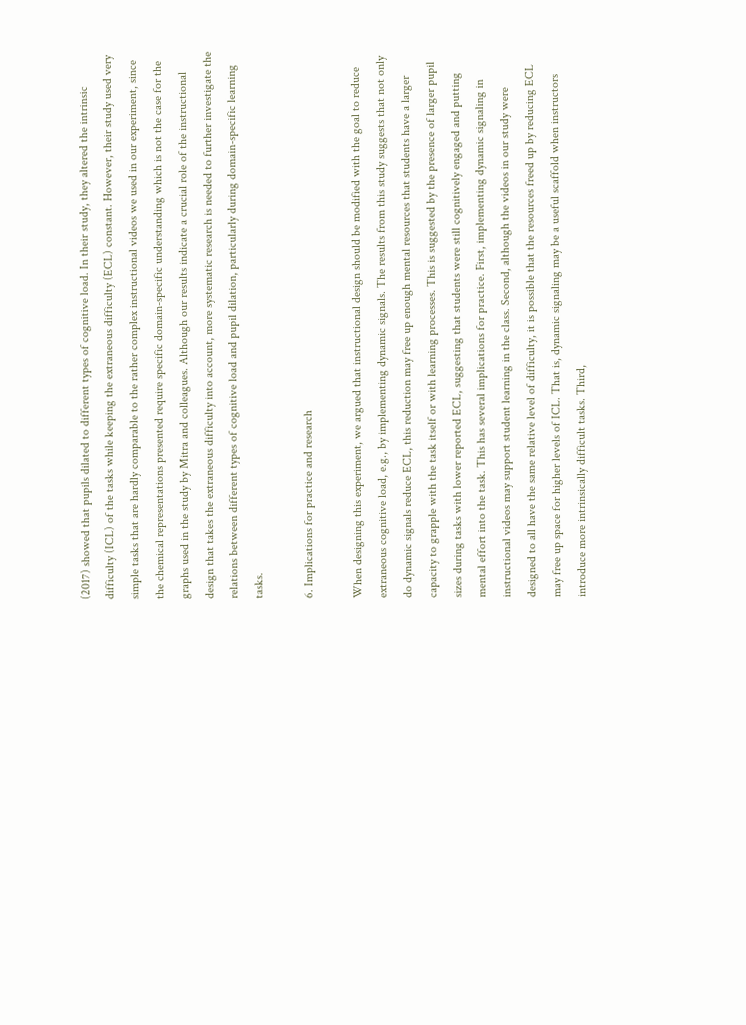(2017) showed that pupils dilated to different types of cognitive load. In their study, they altered the intrinsic difficulty (ICL) of the tasks while keeping the extraneous difficulty (ECL) constant. However, their study used very simple tasks that are hardly comparable to the rather complex instructional videos we used in our experiment, since the chemical representations presented require specific domain-specific understanding which is not the case for the graphs used in the study by Mitra and colleagues. Although our results indicate a crucial role of the instructional design that takes the extraneous difficulty into account, more systematic research is needed to further investigate the relations between different types of cognitive load and pupil dilation, particularly during domain-specific learning tasks.

6. Implications for practice and research

When designing this experiment, we argued that instructional design should be modified with the goal to reduce extraneous cognitive load, e.g., by implementing dynamic signals. The results from this study suggests that not only do dynamic signals reduce ECL, this reduction may free up enough mental resources that students have a larger capacity to grapple with the task itself or with learning processes. This is suggested by the presence of larger pupil sizes during tasks with lower reported ECL, suggesting that students were still cognitively engaged and putting mental effort into the task. This has several implications for practice. First, implementing dynamic signaling in instructional videos may support student learning in the class. Second, although the videos in our study were designed to all have the same relative level of difficulty, it is possible that the resources freed up by reducing ECL may free up space for higher levels of ICL. That is, dynamic signaling may be a useful scaffold when instructors introduce more intrinsically difficult tasks. Third,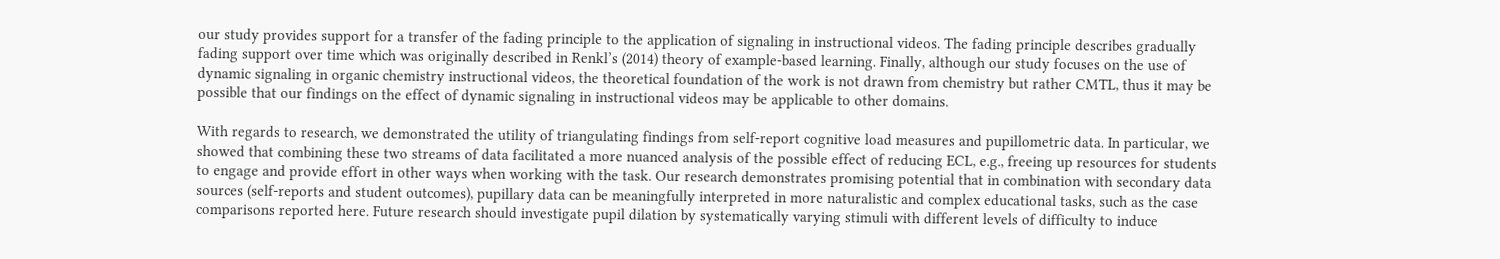our study provides support for a transfer of the fading principle to the application of signaling in instructional videos. The fading principle describes gradually fading support over time which was originally described in Renkl’s (2014) theory of example-based learning. Finally, although our study focuses on the use of dynamic signaling in organic chemistry instructional videos, the theoretical foundation of the work is not drawn from chemistry but rather CMTL, thus it may be possible that our findings on the effect of dynamic signaling in instructional videos may be applicable to other domains.

With regards to research, we demonstrated the utility of triangulating findings from self-report cognitive load measures and pupillometric data. In particular, we showed that combining these two streams of data facilitated a more nuanced analysis of the possible effect of reducing ECL, e.g., freeing up resources for students to engage and provide effort in other ways when working with the task. Our research demonstrates promising potential that in combination with secondary data sources (self-reports and student outcomes), pupillary data can be meaningfully interpreted in more naturalistic and complex educational tasks, such as the case comparisons reported here. Future research should investigate pupil dilation by systematically varying stimuli with different levels of difficulty to induce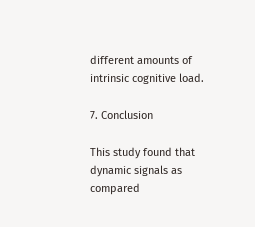different amounts of intrinsic cognitive load.

7. Conclusion

This study found that dynamic signals as compared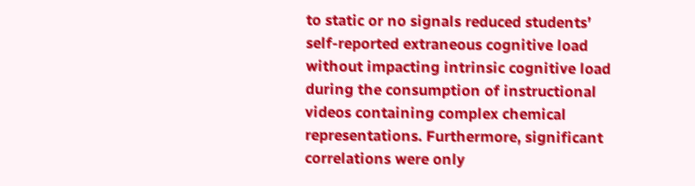to static or no signals reduced students’ self-reported extraneous cognitive load without impacting intrinsic cognitive load during the consumption of instructional videos containing complex chemical representations. Furthermore, significant correlations were only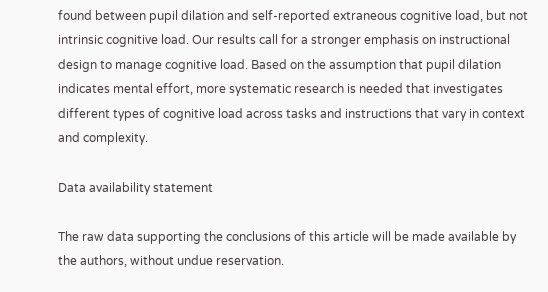found between pupil dilation and self-reported extraneous cognitive load, but not intrinsic cognitive load. Our results call for a stronger emphasis on instructional design to manage cognitive load. Based on the assumption that pupil dilation indicates mental effort, more systematic research is needed that investigates different types of cognitive load across tasks and instructions that vary in context and complexity.

Data availability statement

The raw data supporting the conclusions of this article will be made available by the authors, without undue reservation.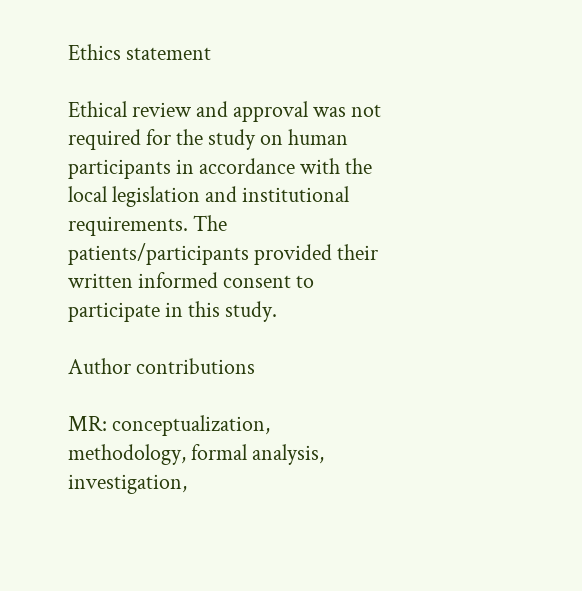Ethics statement

Ethical review and approval was not required for the study on human participants in accordance with the local legislation and institutional requirements. The patients/participants provided their written informed consent to participate in this study.

Author contributions

MR: conceptualization, methodology, formal analysis, investigation,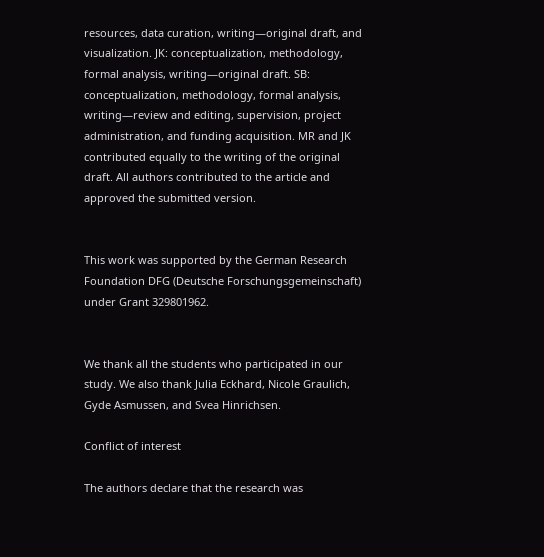resources, data curation, writing—original draft, and visualization. JK: conceptualization, methodology, formal analysis, writing—original draft. SB: conceptualization, methodology, formal analysis, writing—review and editing, supervision, project administration, and funding acquisition. MR and JK contributed equally to the writing of the original draft. All authors contributed to the article and approved the submitted version.


This work was supported by the German Research Foundation DFG (Deutsche Forschungsgemeinschaft) under Grant 329801962.


We thank all the students who participated in our study. We also thank Julia Eckhard, Nicole Graulich, Gyde Asmussen, and Svea Hinrichsen.

Conflict of interest

The authors declare that the research was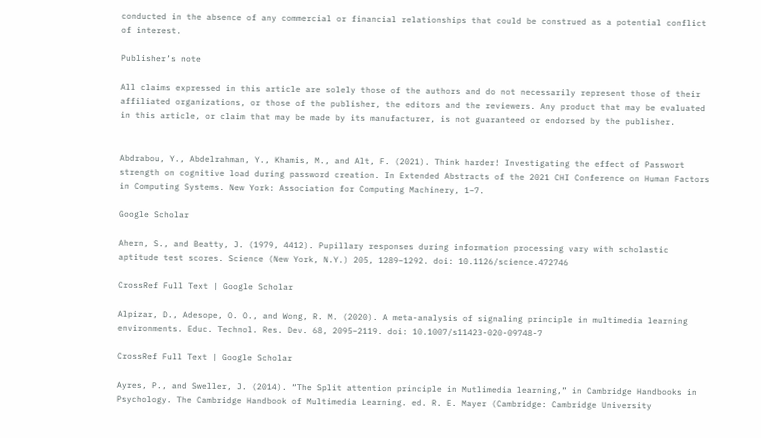conducted in the absence of any commercial or financial relationships that could be construed as a potential conflict of interest.

Publisher’s note

All claims expressed in this article are solely those of the authors and do not necessarily represent those of their affiliated organizations, or those of the publisher, the editors and the reviewers. Any product that may be evaluated in this article, or claim that may be made by its manufacturer, is not guaranteed or endorsed by the publisher.


Abdrabou, Y., Abdelrahman, Y., Khamis, M., and Alt, F. (2021). Think harder! Investigating the effect of Passwort strength on cognitive load during password creation. In Extended Abstracts of the 2021 CHI Conference on Human Factors in Computing Systems. New York: Association for Computing Machinery, 1–7.

Google Scholar

Ahern, S., and Beatty, J. (1979, 4412). Pupillary responses during information processing vary with scholastic aptitude test scores. Science (New York, N.Y.) 205, 1289–1292. doi: 10.1126/science.472746

CrossRef Full Text | Google Scholar

Alpizar, D., Adesope, O. O., and Wong, R. M. (2020). A meta-analysis of signaling principle in multimedia learning environments. Educ. Technol. Res. Dev. 68, 2095–2119. doi: 10.1007/s11423-020-09748-7

CrossRef Full Text | Google Scholar

Ayres, P., and Sweller, J. (2014). “The Split attention principle in Mutlimedia learning,” in Cambridge Handbooks in Psychology. The Cambridge Handbook of Multimedia Learning. ed. R. E. Mayer (Cambridge: Cambridge University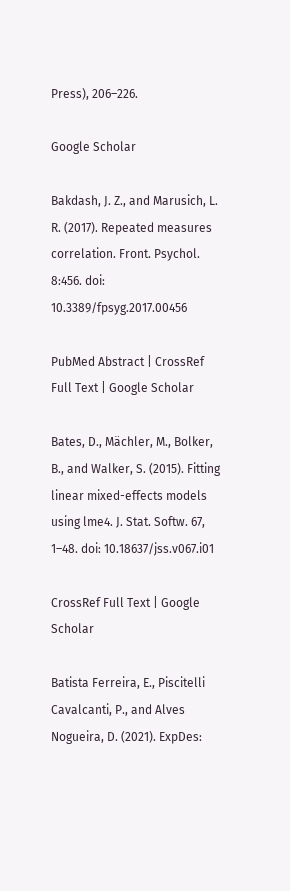Press), 206–226.

Google Scholar

Bakdash, J. Z., and Marusich, L. R. (2017). Repeated measures correlation. Front. Psychol. 8:456. doi: 10.3389/fpsyg.2017.00456

PubMed Abstract | CrossRef Full Text | Google Scholar

Bates, D., Mächler, M., Bolker, B., and Walker, S. (2015). Fitting linear mixed-effects models using lme4. J. Stat. Softw. 67, 1–48. doi: 10.18637/jss.v067.i01

CrossRef Full Text | Google Scholar

Batista Ferreira, E., Piscitelli Cavalcanti, P., and Alves Nogueira, D. (2021). ExpDes: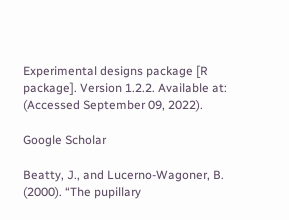Experimental designs package [R package]. Version 1.2.2. Available at: (Accessed September 09, 2022).

Google Scholar

Beatty, J., and Lucerno-Wagoner, B. (2000). “The pupillary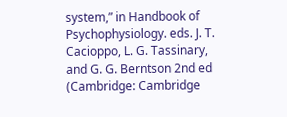system,” in Handbook of Psychophysiology. eds. J. T. Cacioppo, L. G. Tassinary, and G. G. Berntson 2nd ed (Cambridge: Cambridge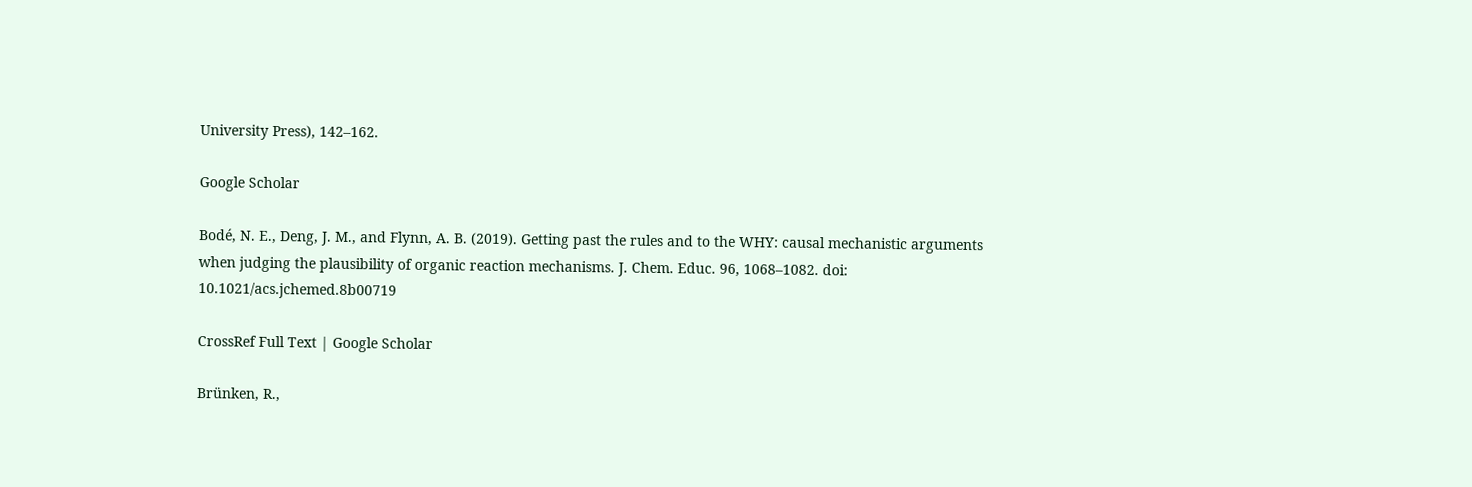University Press), 142–162.

Google Scholar

Bodé, N. E., Deng, J. M., and Flynn, A. B. (2019). Getting past the rules and to the WHY: causal mechanistic arguments when judging the plausibility of organic reaction mechanisms. J. Chem. Educ. 96, 1068–1082. doi: 10.1021/acs.jchemed.8b00719

CrossRef Full Text | Google Scholar

Brünken, R.,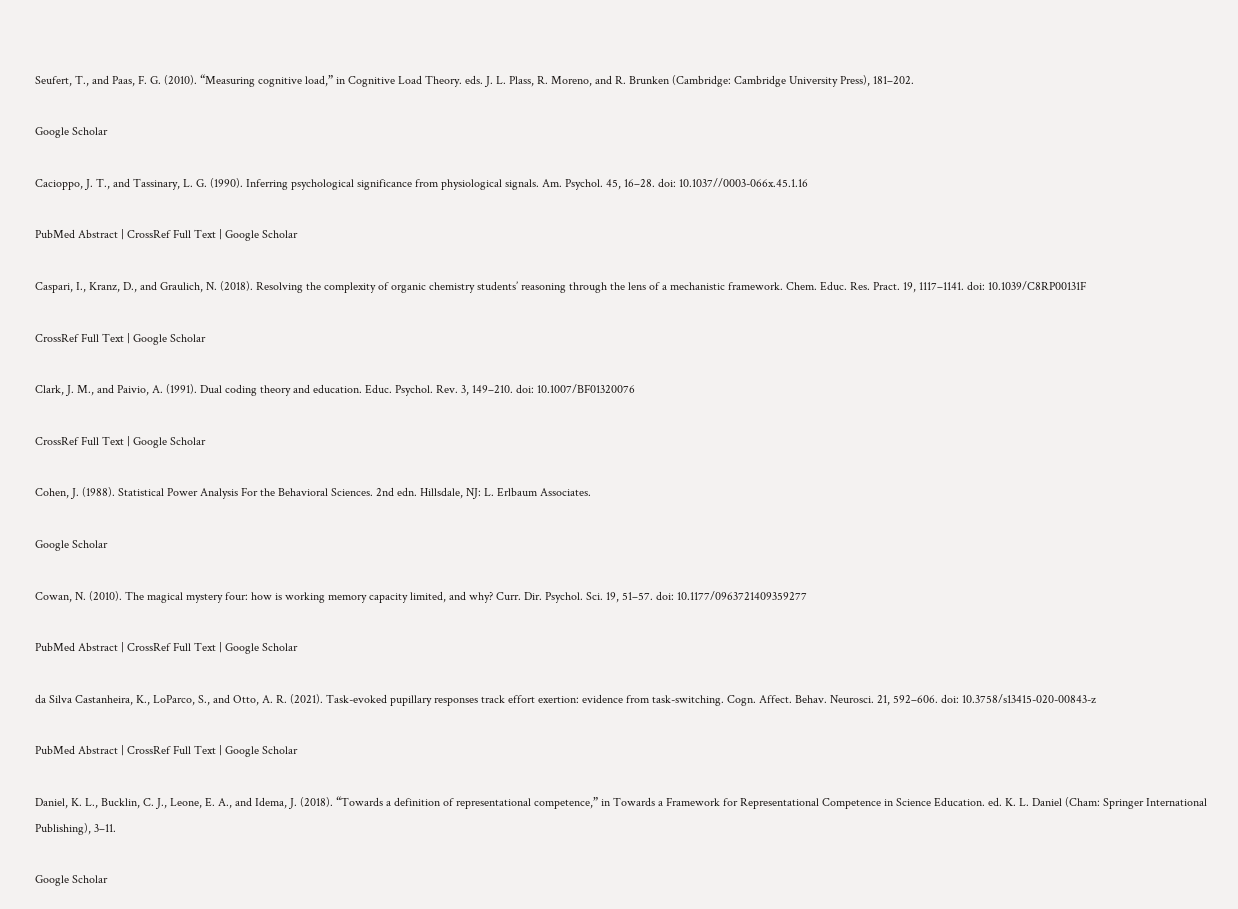Seufert, T., and Paas, F. G. (2010). “Measuring cognitive load,” in Cognitive Load Theory. eds. J. L. Plass, R. Moreno, and R. Brunken (Cambridge: Cambridge University Press), 181–202.

Google Scholar

Cacioppo, J. T., and Tassinary, L. G. (1990). Inferring psychological significance from physiological signals. Am. Psychol. 45, 16–28. doi: 10.1037//0003-066x.45.1.16

PubMed Abstract | CrossRef Full Text | Google Scholar

Caspari, I., Kranz, D., and Graulich, N. (2018). Resolving the complexity of organic chemistry students’ reasoning through the lens of a mechanistic framework. Chem. Educ. Res. Pract. 19, 1117–1141. doi: 10.1039/C8RP00131F

CrossRef Full Text | Google Scholar

Clark, J. M., and Paivio, A. (1991). Dual coding theory and education. Educ. Psychol. Rev. 3, 149–210. doi: 10.1007/BF01320076

CrossRef Full Text | Google Scholar

Cohen, J. (1988). Statistical Power Analysis For the Behavioral Sciences. 2nd edn. Hillsdale, NJ: L. Erlbaum Associates.

Google Scholar

Cowan, N. (2010). The magical mystery four: how is working memory capacity limited, and why? Curr. Dir. Psychol. Sci. 19, 51–57. doi: 10.1177/0963721409359277

PubMed Abstract | CrossRef Full Text | Google Scholar

da Silva Castanheira, K., LoParco, S., and Otto, A. R. (2021). Task-evoked pupillary responses track effort exertion: evidence from task-switching. Cogn. Affect. Behav. Neurosci. 21, 592–606. doi: 10.3758/s13415-020-00843-z

PubMed Abstract | CrossRef Full Text | Google Scholar

Daniel, K. L., Bucklin, C. J., Leone, E. A., and Idema, J. (2018). “Towards a definition of representational competence,” in Towards a Framework for Representational Competence in Science Education. ed. K. L. Daniel (Cham: Springer International Publishing), 3–11.

Google Scholar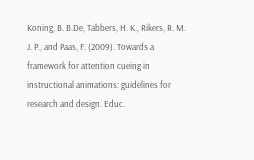Koning, B. B.De, Tabbers, H. K., Rikers, R. M. J. P., and Paas, F. (2009). Towards a framework for attention cueing in instructional animations: guidelines for research and design. Educ.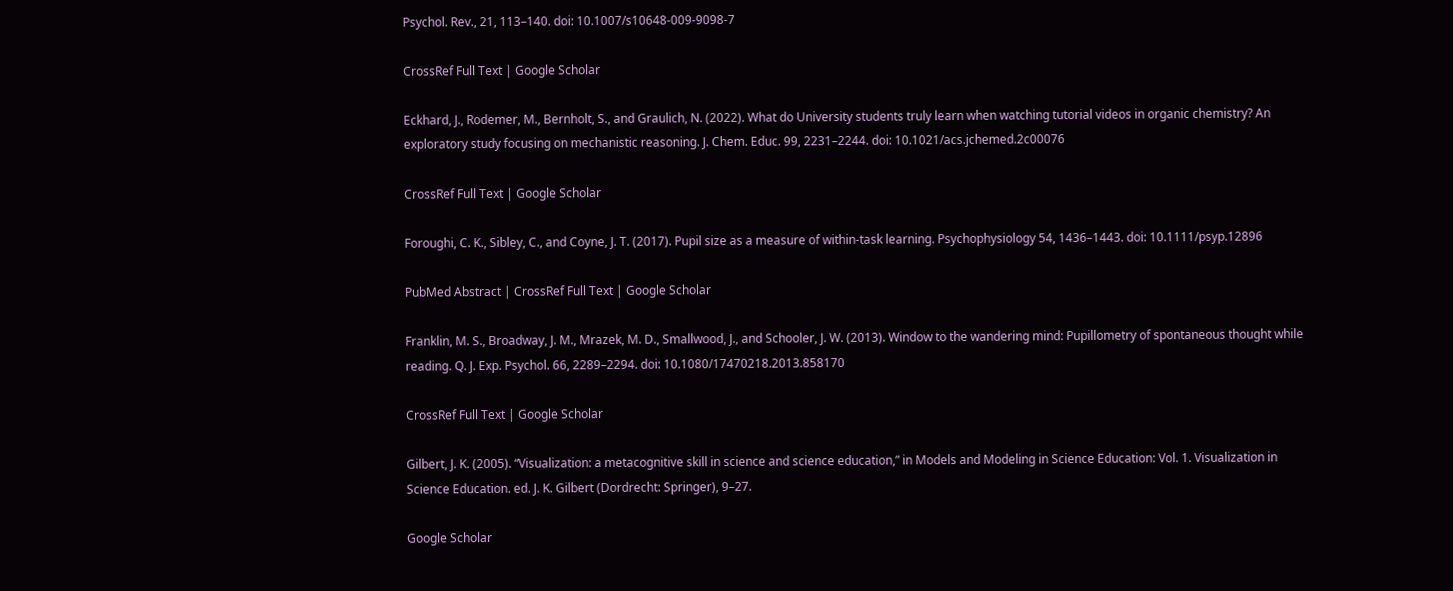Psychol. Rev., 21, 113–140. doi: 10.1007/s10648-009-9098-7

CrossRef Full Text | Google Scholar

Eckhard, J., Rodemer, M., Bernholt, S., and Graulich, N. (2022). What do University students truly learn when watching tutorial videos in organic chemistry? An exploratory study focusing on mechanistic reasoning. J. Chem. Educ. 99, 2231–2244. doi: 10.1021/acs.jchemed.2c00076

CrossRef Full Text | Google Scholar

Foroughi, C. K., Sibley, C., and Coyne, J. T. (2017). Pupil size as a measure of within-task learning. Psychophysiology 54, 1436–1443. doi: 10.1111/psyp.12896

PubMed Abstract | CrossRef Full Text | Google Scholar

Franklin, M. S., Broadway, J. M., Mrazek, M. D., Smallwood, J., and Schooler, J. W. (2013). Window to the wandering mind: Pupillometry of spontaneous thought while reading. Q. J. Exp. Psychol. 66, 2289–2294. doi: 10.1080/17470218.2013.858170

CrossRef Full Text | Google Scholar

Gilbert, J. K. (2005). “Visualization: a metacognitive skill in science and science education,” in Models and Modeling in Science Education: Vol. 1. Visualization in Science Education. ed. J. K. Gilbert (Dordrecht: Springer), 9–27.

Google Scholar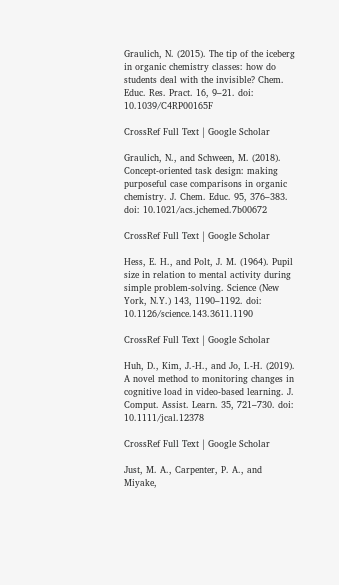Graulich, N. (2015). The tip of the iceberg in organic chemistry classes: how do students deal with the invisible? Chem. Educ. Res. Pract. 16, 9–21. doi: 10.1039/C4RP00165F

CrossRef Full Text | Google Scholar

Graulich, N., and Schween, M. (2018). Concept-oriented task design: making purposeful case comparisons in organic chemistry. J. Chem. Educ. 95, 376–383. doi: 10.1021/acs.jchemed.7b00672

CrossRef Full Text | Google Scholar

Hess, E. H., and Polt, J. M. (1964). Pupil size in relation to mental activity during simple problem-solving. Science (New York, N.Y.) 143, 1190–1192. doi: 10.1126/science.143.3611.1190

CrossRef Full Text | Google Scholar

Huh, D., Kim, J.-H., and Jo, I.-H. (2019). A novel method to monitoring changes in cognitive load in video-based learning. J. Comput. Assist. Learn. 35, 721–730. doi: 10.1111/jcal.12378

CrossRef Full Text | Google Scholar

Just, M. A., Carpenter, P. A., and Miyake,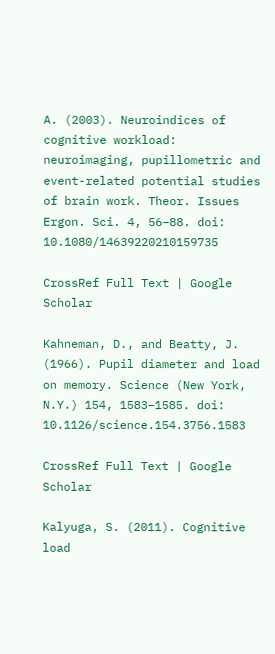A. (2003). Neuroindices of cognitive workload: neuroimaging, pupillometric and event-related potential studies of brain work. Theor. Issues Ergon. Sci. 4, 56–88. doi: 10.1080/14639220210159735

CrossRef Full Text | Google Scholar

Kahneman, D., and Beatty, J. (1966). Pupil diameter and load on memory. Science (New York, N.Y.) 154, 1583–1585. doi: 10.1126/science.154.3756.1583

CrossRef Full Text | Google Scholar

Kalyuga, S. (2011). Cognitive load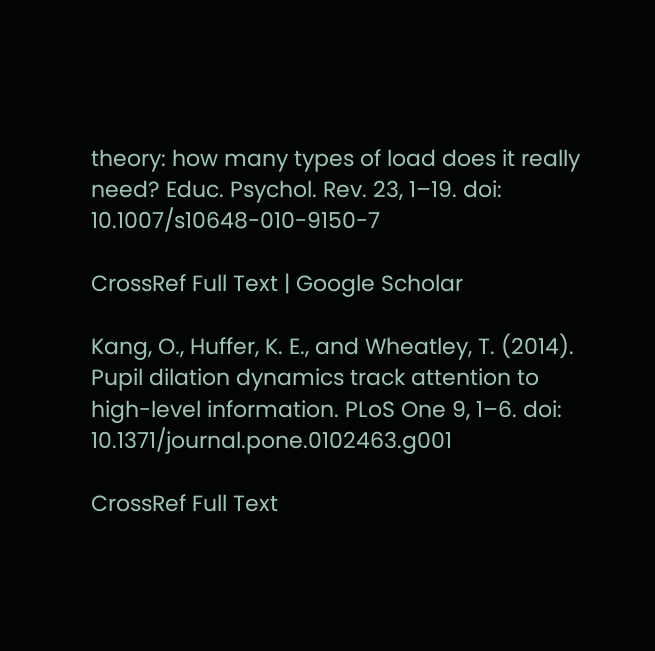theory: how many types of load does it really need? Educ. Psychol. Rev. 23, 1–19. doi: 10.1007/s10648-010-9150-7

CrossRef Full Text | Google Scholar

Kang, O., Huffer, K. E., and Wheatley, T. (2014). Pupil dilation dynamics track attention to high-level information. PLoS One 9, 1–6. doi: 10.1371/journal.pone.0102463.g001

CrossRef Full Text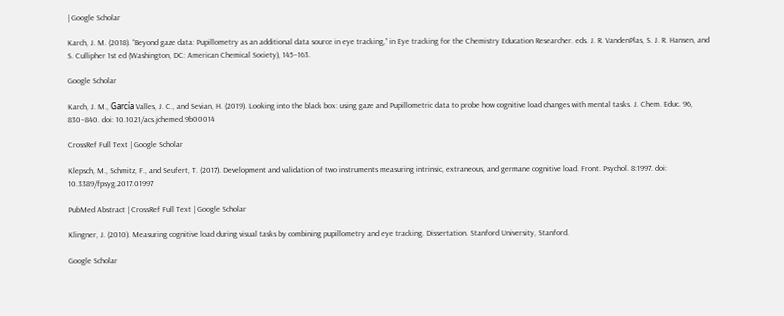| Google Scholar

Karch, J. M. (2018). “Beyond gaze data: Pupillometry as an additional data source in eye tracking,” in Eye tracking for the Chemistry Education Researcher. eds. J. R. VandenPlas, S. J. R. Hansen, and S. Cullipher 1st ed (Washington, DC: American Chemical Society), 145–163.

Google Scholar

Karch, J. M., García Valles, J. C., and Sevian, H. (2019). Looking into the black box: using gaze and Pupillometric data to probe how cognitive load changes with mental tasks. J. Chem. Educ. 96, 830–840. doi: 10.1021/acs.jchemed.9b00014

CrossRef Full Text | Google Scholar

Klepsch, M., Schmitz, F., and Seufert, T. (2017). Development and validation of two instruments measuring intrinsic, extraneous, and germane cognitive load. Front. Psychol. 8:1997. doi: 10.3389/fpsyg.2017.01997

PubMed Abstract | CrossRef Full Text | Google Scholar

Klingner, J. (2010). Measuring cognitive load during visual tasks by combining pupillometry and eye tracking. Dissertation. Stanford University, Stanford.

Google Scholar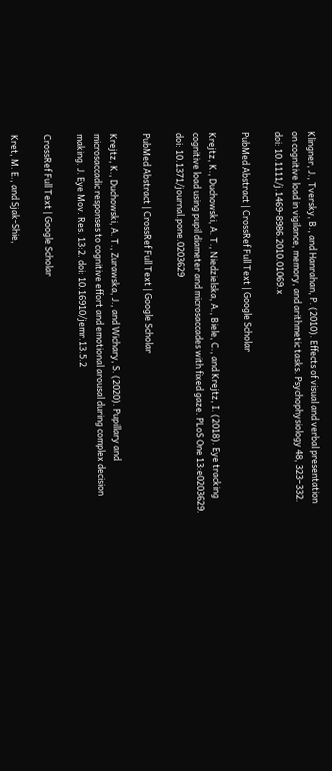Klingner, J., Tversky, B., and Hanrahan, P. (2010). Effects of visual and verbal presentation on cognitive load in vigilance, memory, and arithmetic tasks. Psychophysiology 48, 323–332. doi: 10.1111/j.1469-8986.2010.01069.x

PubMed Abstract | CrossRef Full Text | Google Scholar

Krejtz, K., Duchowski, A. T., Niedzielska, A., Biele, C., and Krejtz, I. (2018). Eye tracking cognitive load using pupil diameter and microsaccades with fixed gaze. PLoS One 13:e0203629. doi: 10.1371/journal.pone.0203629

PubMed Abstract | CrossRef Full Text | Google Scholar

Krejtz, K., Duchowski, A. T., Zurawska, J., and Wichary, S. (2020). Pupillary and microsaccadic responses to cognitive effort and emotional arousal during complex decision making. J. Eye Mov. Res. 13:2. doi: 10.16910/jemr.13.5.2

CrossRef Full Text | Google Scholar

Kret, M. E., and Sjak-Shie,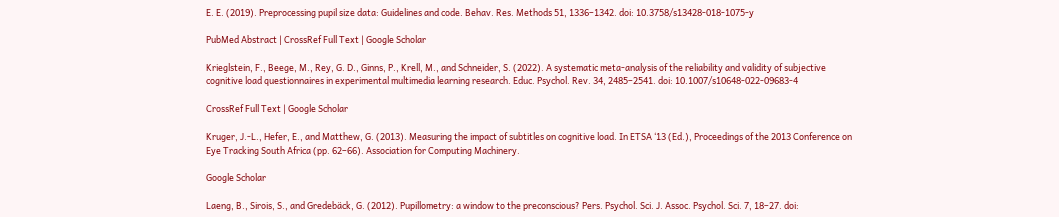E. E. (2019). Preprocessing pupil size data: Guidelines and code. Behav. Res. Methods 51, 1336–1342. doi: 10.3758/s13428-018-1075-y

PubMed Abstract | CrossRef Full Text | Google Scholar

Krieglstein, F., Beege, M., Rey, G. D., Ginns, P., Krell, M., and Schneider, S. (2022). A systematic meta-analysis of the reliability and validity of subjective cognitive load questionnaires in experimental multimedia learning research. Educ. Psychol. Rev. 34, 2485–2541. doi: 10.1007/s10648-022-09683-4

CrossRef Full Text | Google Scholar

Kruger, J.-L., Hefer, E., and Matthew, G. (2013). Measuring the impact of subtitles on cognitive load. In ETSA ‘13 (Ed.), Proceedings of the 2013 Conference on Eye Tracking South Africa (pp. 62–66). Association for Computing Machinery.

Google Scholar

Laeng, B., Sirois, S., and Gredebäck, G. (2012). Pupillometry: a window to the preconscious? Pers. Psychol. Sci. J. Assoc. Psychol. Sci. 7, 18–27. doi: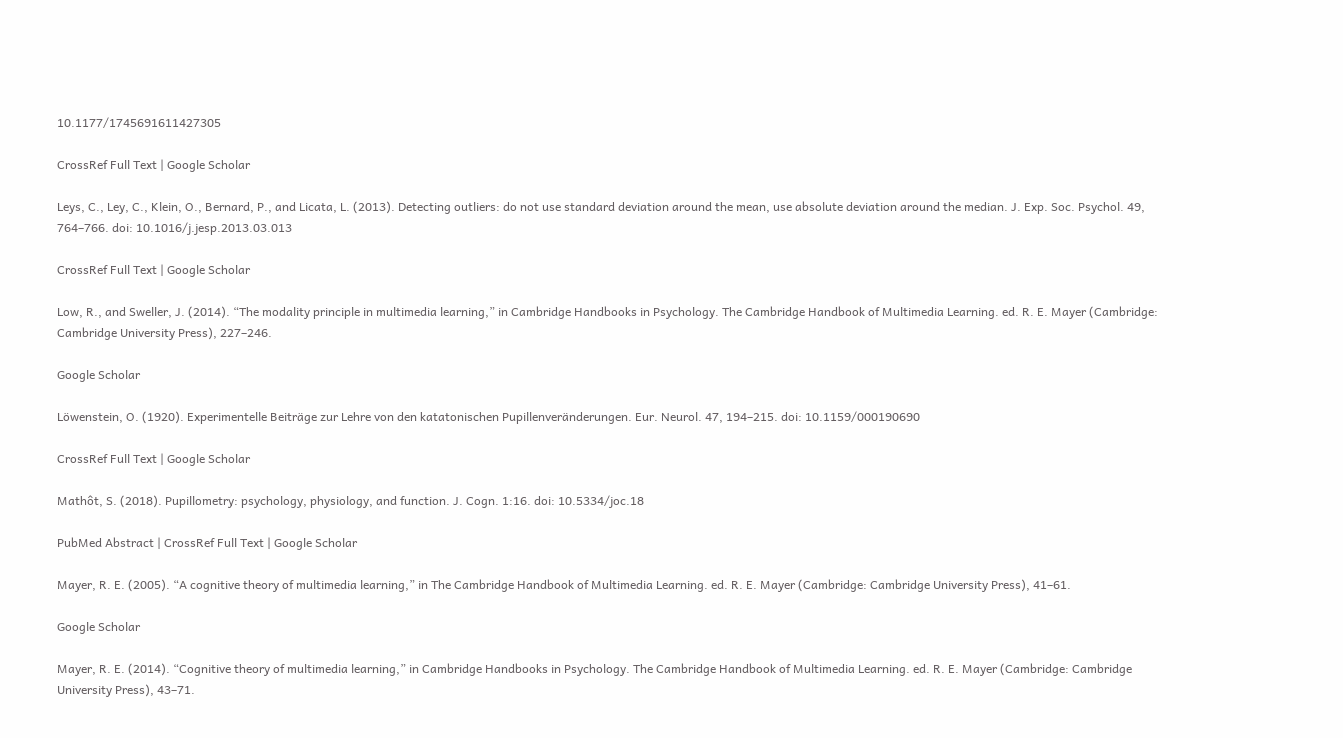10.1177/1745691611427305

CrossRef Full Text | Google Scholar

Leys, C., Ley, C., Klein, O., Bernard, P., and Licata, L. (2013). Detecting outliers: do not use standard deviation around the mean, use absolute deviation around the median. J. Exp. Soc. Psychol. 49, 764–766. doi: 10.1016/j.jesp.2013.03.013

CrossRef Full Text | Google Scholar

Low, R., and Sweller, J. (2014). “The modality principle in multimedia learning,” in Cambridge Handbooks in Psychology. The Cambridge Handbook of Multimedia Learning. ed. R. E. Mayer (Cambridge: Cambridge University Press), 227–246.

Google Scholar

Löwenstein, O. (1920). Experimentelle Beiträge zur Lehre von den katatonischen Pupillenveränderungen. Eur. Neurol. 47, 194–215. doi: 10.1159/000190690

CrossRef Full Text | Google Scholar

Mathôt, S. (2018). Pupillometry: psychology, physiology, and function. J. Cogn. 1:16. doi: 10.5334/joc.18

PubMed Abstract | CrossRef Full Text | Google Scholar

Mayer, R. E. (2005). “A cognitive theory of multimedia learning,” in The Cambridge Handbook of Multimedia Learning. ed. R. E. Mayer (Cambridge: Cambridge University Press), 41–61.

Google Scholar

Mayer, R. E. (2014). “Cognitive theory of multimedia learning,” in Cambridge Handbooks in Psychology. The Cambridge Handbook of Multimedia Learning. ed. R. E. Mayer (Cambridge: Cambridge University Press), 43–71.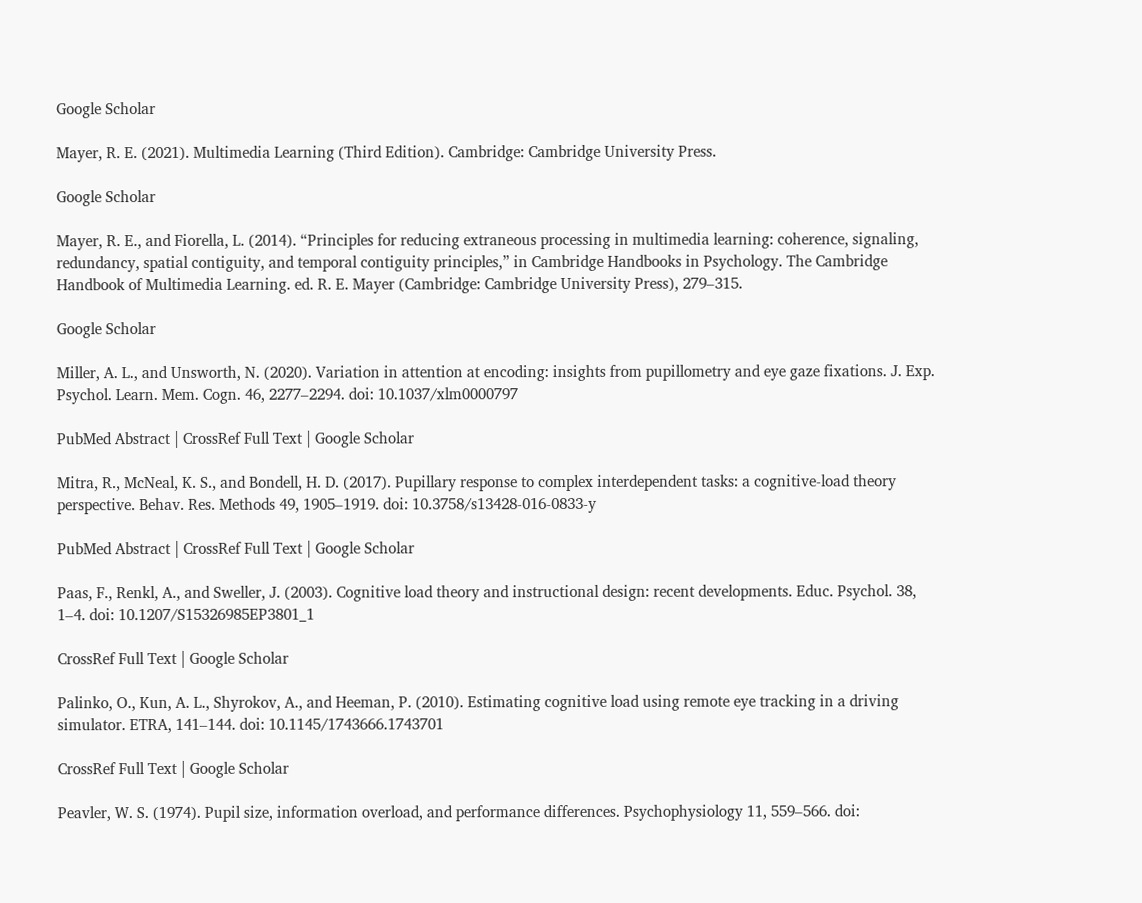Google Scholar

Mayer, R. E. (2021). Multimedia Learning (Third Edition). Cambridge: Cambridge University Press.

Google Scholar

Mayer, R. E., and Fiorella, L. (2014). “Principles for reducing extraneous processing in multimedia learning: coherence, signaling, redundancy, spatial contiguity, and temporal contiguity principles,” in Cambridge Handbooks in Psychology. The Cambridge Handbook of Multimedia Learning. ed. R. E. Mayer (Cambridge: Cambridge University Press), 279–315.

Google Scholar

Miller, A. L., and Unsworth, N. (2020). Variation in attention at encoding: insights from pupillometry and eye gaze fixations. J. Exp. Psychol. Learn. Mem. Cogn. 46, 2277–2294. doi: 10.1037/xlm0000797

PubMed Abstract | CrossRef Full Text | Google Scholar

Mitra, R., McNeal, K. S., and Bondell, H. D. (2017). Pupillary response to complex interdependent tasks: a cognitive-load theory perspective. Behav. Res. Methods 49, 1905–1919. doi: 10.3758/s13428-016-0833-y

PubMed Abstract | CrossRef Full Text | Google Scholar

Paas, F., Renkl, A., and Sweller, J. (2003). Cognitive load theory and instructional design: recent developments. Educ. Psychol. 38, 1–4. doi: 10.1207/S15326985EP3801_1

CrossRef Full Text | Google Scholar

Palinko, O., Kun, A. L., Shyrokov, A., and Heeman, P. (2010). Estimating cognitive load using remote eye tracking in a driving simulator. ETRA, 141–144. doi: 10.1145/1743666.1743701

CrossRef Full Text | Google Scholar

Peavler, W. S. (1974). Pupil size, information overload, and performance differences. Psychophysiology 11, 559–566. doi: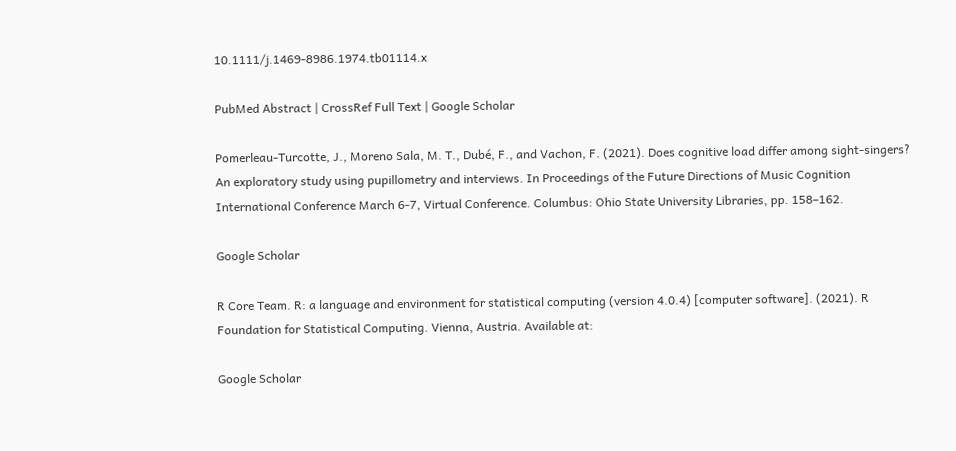10.1111/j.1469-8986.1974.tb01114.x

PubMed Abstract | CrossRef Full Text | Google Scholar

Pomerleau-Turcotte, J., Moreno Sala, M. T., Dubé, F., and Vachon, F. (2021). Does cognitive load differ among sight-singers? An exploratory study using pupillometry and interviews. In Proceedings of the Future Directions of Music Cognition International Conference March 6-7, Virtual Conference. Columbus: Ohio State University Libraries, pp. 158–162.

Google Scholar

R Core Team. R: a language and environment for statistical computing (version 4.0.4) [computer software]. (2021). R Foundation for Statistical Computing. Vienna, Austria. Available at:

Google Scholar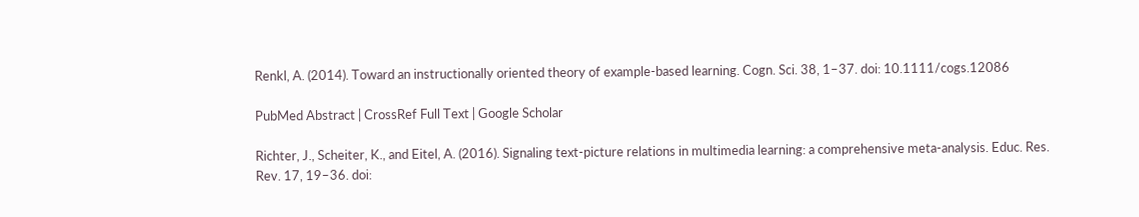Renkl, A. (2014). Toward an instructionally oriented theory of example-based learning. Cogn. Sci. 38, 1–37. doi: 10.1111/cogs.12086

PubMed Abstract | CrossRef Full Text | Google Scholar

Richter, J., Scheiter, K., and Eitel, A. (2016). Signaling text-picture relations in multimedia learning: a comprehensive meta-analysis. Educ. Res. Rev. 17, 19–36. doi: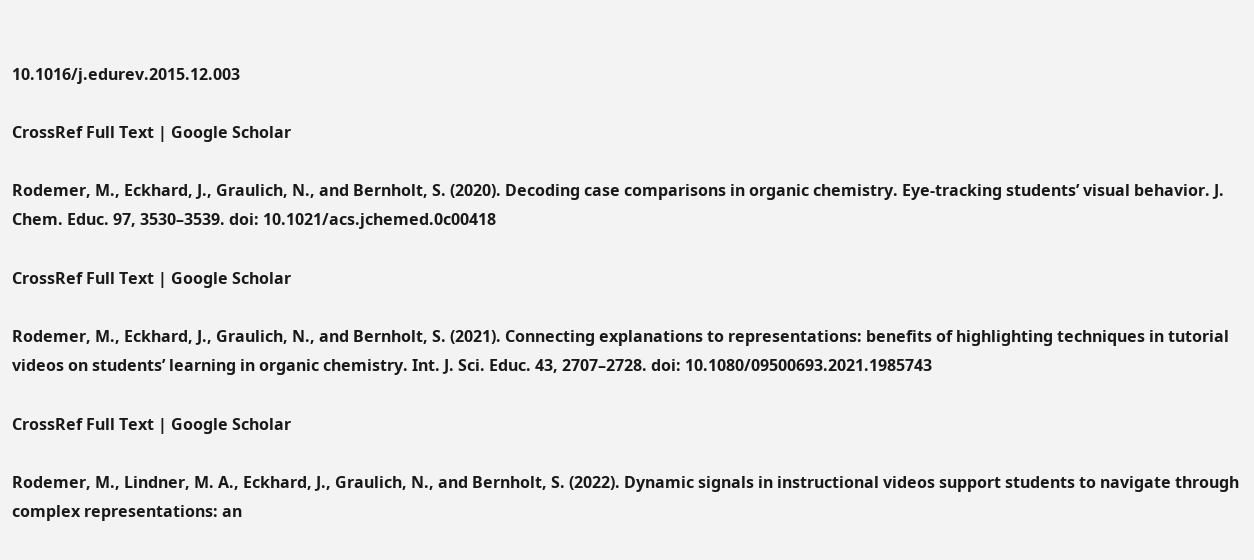10.1016/j.edurev.2015.12.003

CrossRef Full Text | Google Scholar

Rodemer, M., Eckhard, J., Graulich, N., and Bernholt, S. (2020). Decoding case comparisons in organic chemistry. Eye-tracking students’ visual behavior. J. Chem. Educ. 97, 3530–3539. doi: 10.1021/acs.jchemed.0c00418

CrossRef Full Text | Google Scholar

Rodemer, M., Eckhard, J., Graulich, N., and Bernholt, S. (2021). Connecting explanations to representations: benefits of highlighting techniques in tutorial videos on students’ learning in organic chemistry. Int. J. Sci. Educ. 43, 2707–2728. doi: 10.1080/09500693.2021.1985743

CrossRef Full Text | Google Scholar

Rodemer, M., Lindner, M. A., Eckhard, J., Graulich, N., and Bernholt, S. (2022). Dynamic signals in instructional videos support students to navigate through complex representations: an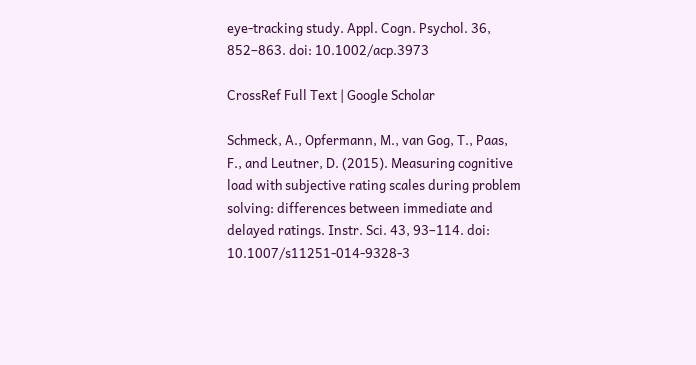eye-tracking study. Appl. Cogn. Psychol. 36, 852–863. doi: 10.1002/acp.3973

CrossRef Full Text | Google Scholar

Schmeck, A., Opfermann, M., van Gog, T., Paas, F., and Leutner, D. (2015). Measuring cognitive load with subjective rating scales during problem solving: differences between immediate and delayed ratings. Instr. Sci. 43, 93–114. doi: 10.1007/s11251-014-9328-3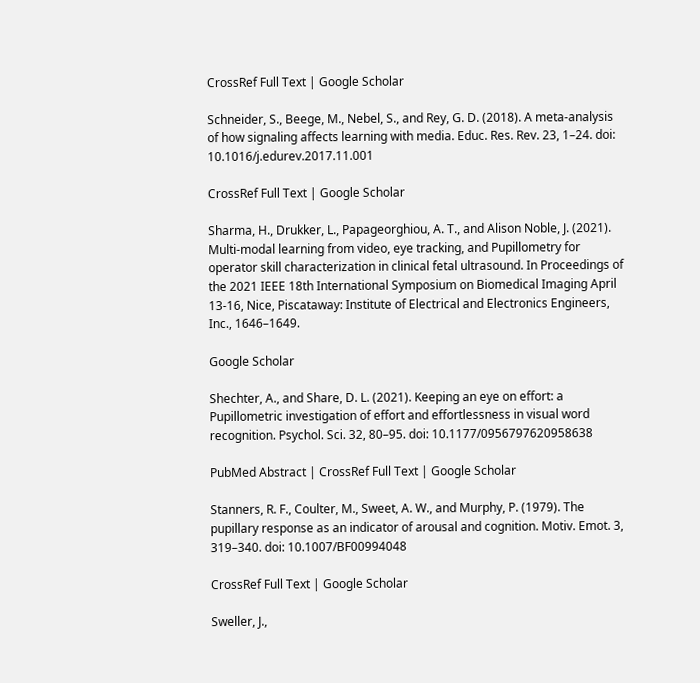CrossRef Full Text | Google Scholar

Schneider, S., Beege, M., Nebel, S., and Rey, G. D. (2018). A meta-analysis of how signaling affects learning with media. Educ. Res. Rev. 23, 1–24. doi: 10.1016/j.edurev.2017.11.001

CrossRef Full Text | Google Scholar

Sharma, H., Drukker, L., Papageorghiou, A. T., and Alison Noble, J. (2021). Multi-modal learning from video, eye tracking, and Pupillometry for operator skill characterization in clinical fetal ultrasound. In Proceedings of the 2021 IEEE 18th International Symposium on Biomedical Imaging April 13-16, Nice, Piscataway: Institute of Electrical and Electronics Engineers, Inc., 1646–1649.

Google Scholar

Shechter, A., and Share, D. L. (2021). Keeping an eye on effort: a Pupillometric investigation of effort and effortlessness in visual word recognition. Psychol. Sci. 32, 80–95. doi: 10.1177/0956797620958638

PubMed Abstract | CrossRef Full Text | Google Scholar

Stanners, R. F., Coulter, M., Sweet, A. W., and Murphy, P. (1979). The pupillary response as an indicator of arousal and cognition. Motiv. Emot. 3, 319–340. doi: 10.1007/BF00994048

CrossRef Full Text | Google Scholar

Sweller, J.,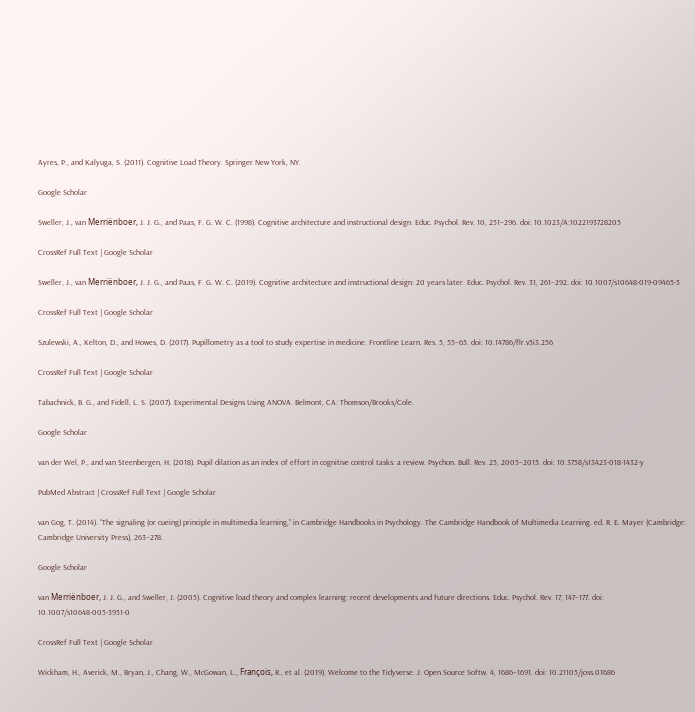Ayres, P., and Kalyuga, S. (2011). Cognitive Load Theory. Springer New York, NY.

Google Scholar

Sweller, J., van Merriënboer, J. J. G., and Paas, F. G. W. C. (1998). Cognitive architecture and instructional design. Educ. Psychol. Rev. 10, 251–296. doi: 10.1023/A:1022193728205

CrossRef Full Text | Google Scholar

Sweller, J., van Merriënboer, J. J. G., and Paas, F. G. W. C. (2019). Cognitive architecture and instructional design: 20 years later. Educ. Psychol. Rev. 31, 261–292. doi: 10.1007/s10648-019-09465-5

CrossRef Full Text | Google Scholar

Szulewski, A., Kelton, D., and Howes, D. (2017). Pupillometry as a tool to study expertise in medicine. Frontline Learn. Res. 5, 55–65. doi: 10.14786/flr.v5i3.256

CrossRef Full Text | Google Scholar

Tabachnick, B. G., and Fidell, L. S. (2007). Experimental Designs Using ANOVA. Belmont, CA: Thomson/Brooks/Cole.

Google Scholar

van der Wel, P., and van Steenbergen, H. (2018). Pupil dilation as an index of effort in cognitive control tasks: a review. Psychon. Bull. Rev. 25, 2005–2015. doi: 10.3758/s13423-018-1432-y

PubMed Abstract | CrossRef Full Text | Google Scholar

van Gog, T. (2014). “The signaling (or cueing) principle in multimedia learning,” in Cambridge Handbooks in Psychology. The Cambridge Handbook of Multimedia Learning. ed. R. E. Mayer (Cambridge: Cambridge University Press), 263–278.

Google Scholar

van Merriënboer, J. J. G., and Sweller, J. (2005). Cognitive load theory and complex learning: recent developments and future directions. Educ. Psychol. Rev. 17, 147–177. doi: 10.1007/s10648-005-3951-0

CrossRef Full Text | Google Scholar

Wickham, H., Averick, M., Bryan, J., Chang, W., McGowan, L., François, R., et al. (2019). Welcome to the Tidyverse. J. Open Source Softw. 4, 1686–1691. doi: 10.21105/joss.01686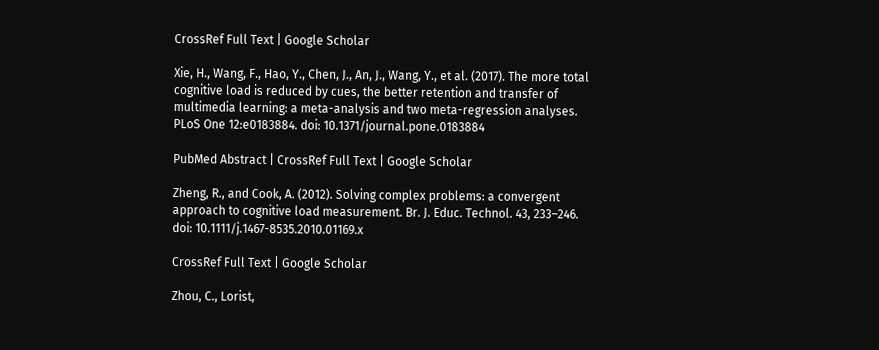CrossRef Full Text | Google Scholar

Xie, H., Wang, F., Hao, Y., Chen, J., An, J., Wang, Y., et al. (2017). The more total cognitive load is reduced by cues, the better retention and transfer of multimedia learning: a meta-analysis and two meta-regression analyses. PLoS One 12:e0183884. doi: 10.1371/journal.pone.0183884

PubMed Abstract | CrossRef Full Text | Google Scholar

Zheng, R., and Cook, A. (2012). Solving complex problems: a convergent approach to cognitive load measurement. Br. J. Educ. Technol. 43, 233–246. doi: 10.1111/j.1467-8535.2010.01169.x

CrossRef Full Text | Google Scholar

Zhou, C., Lorist,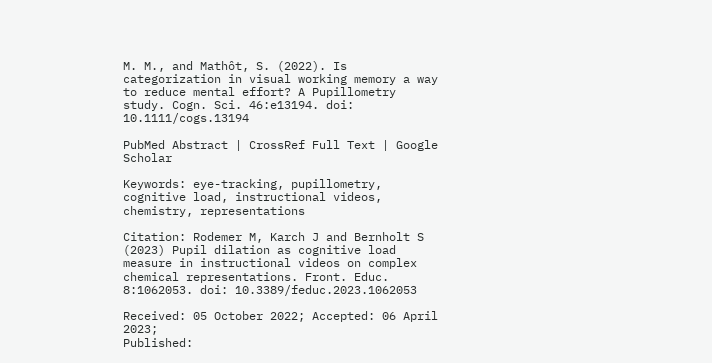M. M., and Mathôt, S. (2022). Is categorization in visual working memory a way to reduce mental effort? A Pupillometry study. Cogn. Sci. 46:e13194. doi: 10.1111/cogs.13194

PubMed Abstract | CrossRef Full Text | Google Scholar

Keywords: eye-tracking, pupillometry, cognitive load, instructional videos, chemistry, representations

Citation: Rodemer M, Karch J and Bernholt S (2023) Pupil dilation as cognitive load measure in instructional videos on complex chemical representations. Front. Educ. 8:1062053. doi: 10.3389/feduc.2023.1062053

Received: 05 October 2022; Accepted: 06 April 2023;
Published: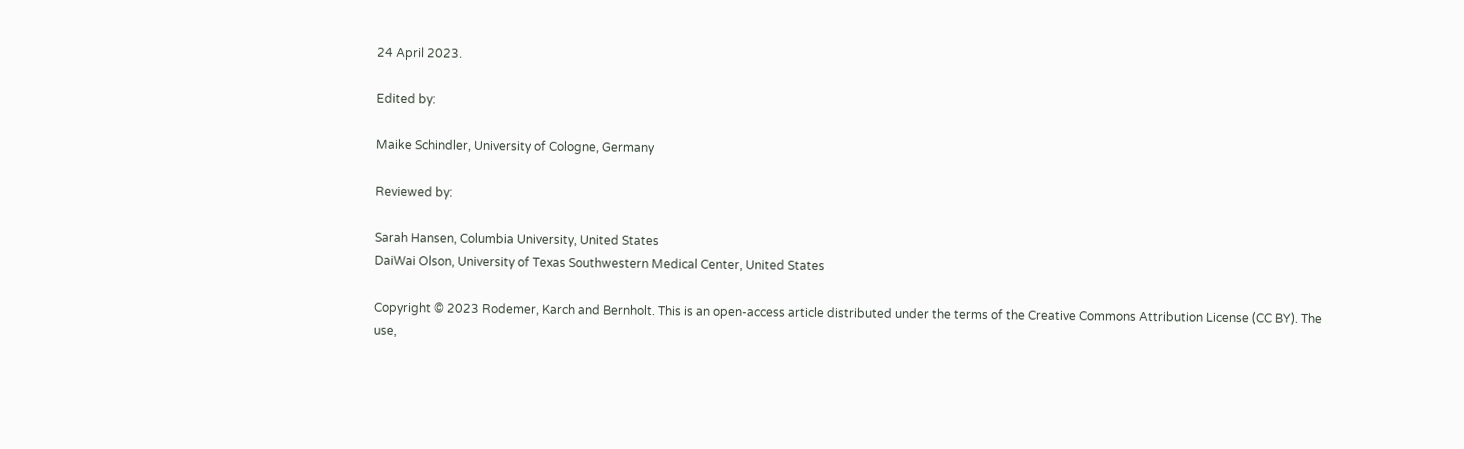24 April 2023.

Edited by:

Maike Schindler, University of Cologne, Germany

Reviewed by:

Sarah Hansen, Columbia University, United States
DaiWai Olson, University of Texas Southwestern Medical Center, United States

Copyright © 2023 Rodemer, Karch and Bernholt. This is an open-access article distributed under the terms of the Creative Commons Attribution License (CC BY). The use,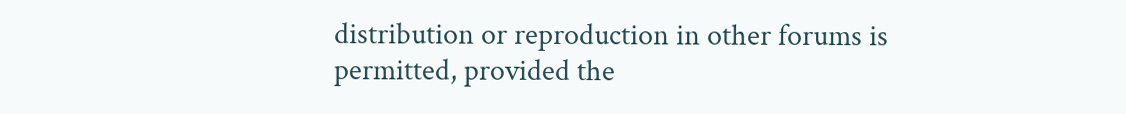distribution or reproduction in other forums is permitted, provided the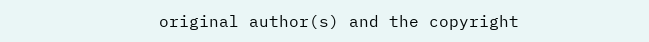original author(s) and the copyright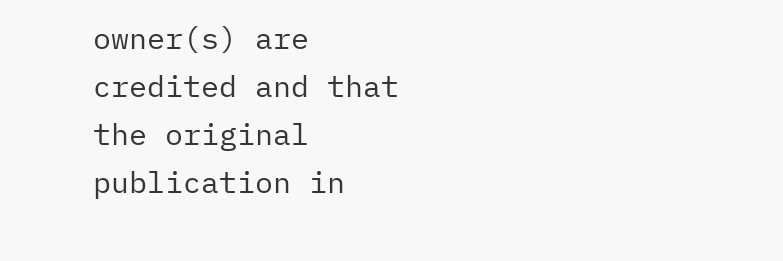owner(s) are credited and that the original publication in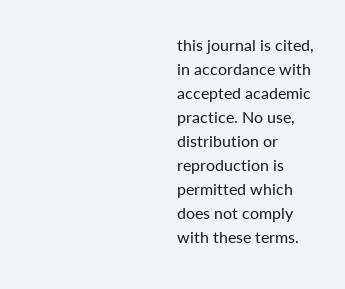this journal is cited, in accordance with accepted academic practice. No use, distribution or reproduction is permitted which does not comply with these terms.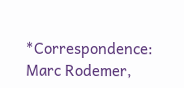*Correspondence: Marc Rodemer,